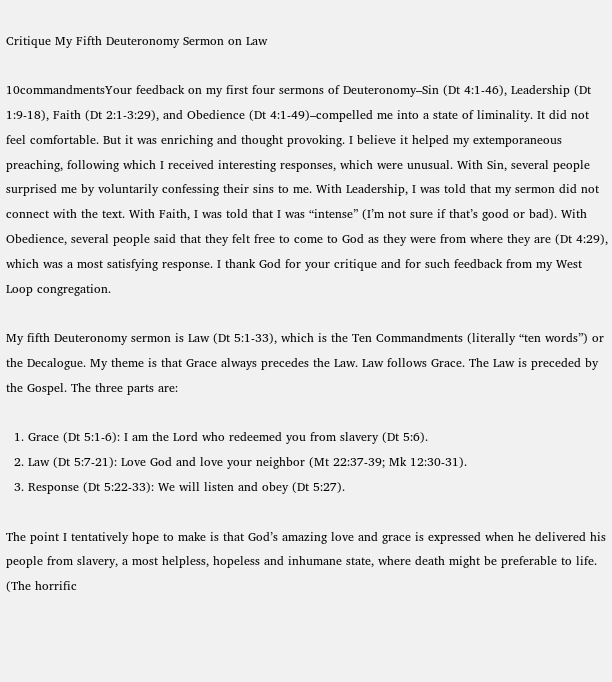Critique My Fifth Deuteronomy Sermon on Law

10commandmentsYour feedback on my first four sermons of Deuteronomy–Sin (Dt 4:1-46), Leadership (Dt 1:9-18), Faith (Dt 2:1-3:29), and Obedience (Dt 4:1-49)–compelled me into a state of liminality. It did not feel comfortable. But it was enriching and thought provoking. I believe it helped my extemporaneous preaching, following which I received interesting responses, which were unusual. With Sin, several people surprised me by voluntarily confessing their sins to me. With Leadership, I was told that my sermon did not connect with the text. With Faith, I was told that I was “intense” (I’m not sure if that’s good or bad). With Obedience, several people said that they felt free to come to God as they were from where they are (Dt 4:29), which was a most satisfying response. I thank God for your critique and for such feedback from my West Loop congregation.

My fifth Deuteronomy sermon is Law (Dt 5:1-33), which is the Ten Commandments (literally “ten words”) or the Decalogue. My theme is that Grace always precedes the Law. Law follows Grace. The Law is preceded by the Gospel. The three parts are:

  1. Grace (Dt 5:1-6): I am the Lord who redeemed you from slavery (Dt 5:6).
  2. Law (Dt 5:7-21): Love God and love your neighbor (Mt 22:37-39; Mk 12:30-31).
  3. Response (Dt 5:22-33): We will listen and obey (Dt 5:27).

The point I tentatively hope to make is that God’s amazing love and grace is expressed when he delivered his people from slavery, a most helpless, hopeless and inhumane state, where death might be preferable to life. (The horrific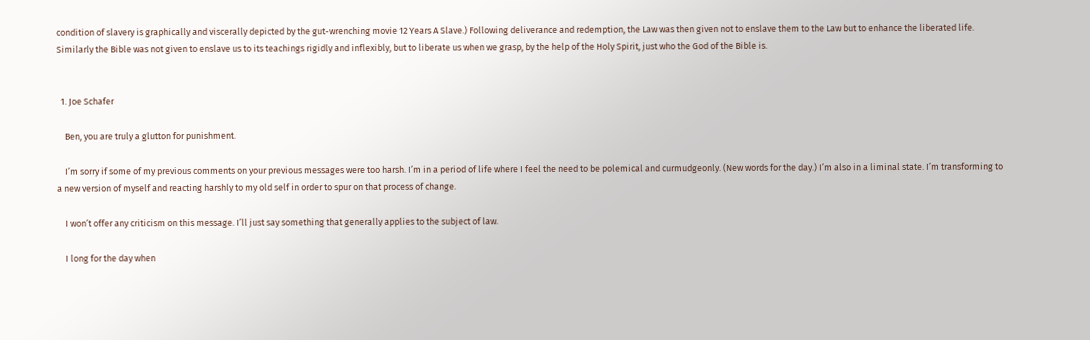condition of slavery is graphically and viscerally depicted by the gut-wrenching movie 12 Years A Slave.) Following deliverance and redemption, the Law was then given not to enslave them to the Law but to enhance the liberated life. Similarly the Bible was not given to enslave us to its teachings rigidly and inflexibly, but to liberate us when we grasp, by the help of the Holy Spirit, just who the God of the Bible is.


  1. Joe Schafer

    Ben, you are truly a glutton for punishment.

    I’m sorry if some of my previous comments on your previous messages were too harsh. I’m in a period of life where I feel the need to be polemical and curmudgeonly. (New words for the day.) I’m also in a liminal state. I’m transforming to a new version of myself and reacting harshly to my old self in order to spur on that process of change.

    I won’t offer any criticism on this message. I’ll just say something that generally applies to the subject of law.

    I long for the day when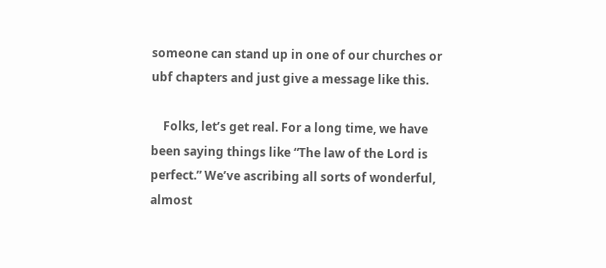someone can stand up in one of our churches or ubf chapters and just give a message like this.

    Folks, let’s get real. For a long time, we have been saying things like “The law of the Lord is perfect.” We’ve ascribing all sorts of wonderful, almost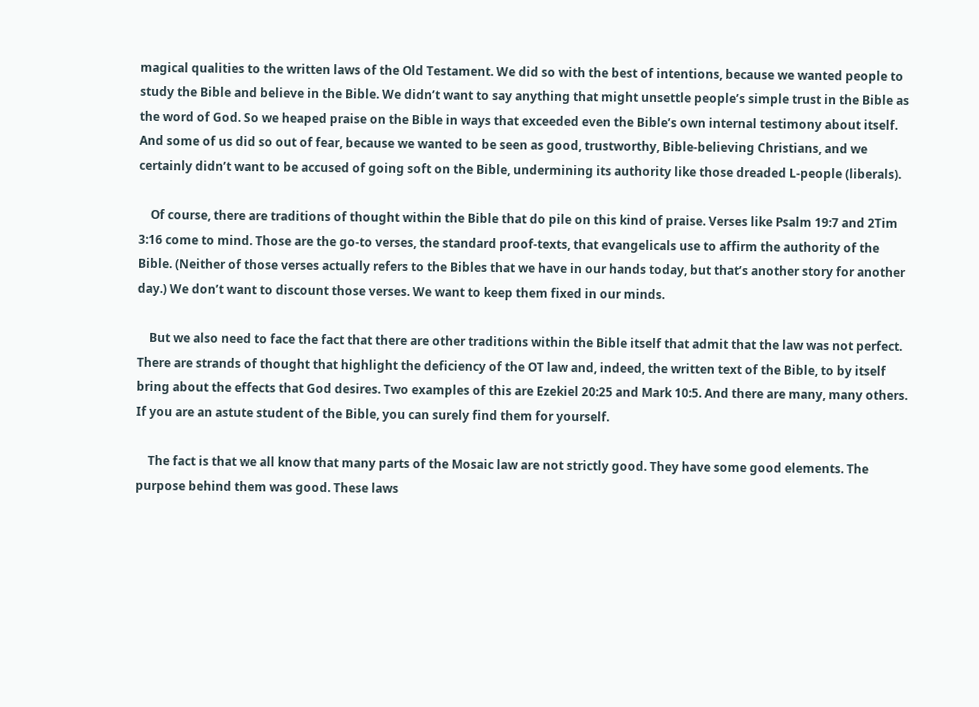magical qualities to the written laws of the Old Testament. We did so with the best of intentions, because we wanted people to study the Bible and believe in the Bible. We didn’t want to say anything that might unsettle people’s simple trust in the Bible as the word of God. So we heaped praise on the Bible in ways that exceeded even the Bible’s own internal testimony about itself. And some of us did so out of fear, because we wanted to be seen as good, trustworthy, Bible-believing Christians, and we certainly didn’t want to be accused of going soft on the Bible, undermining its authority like those dreaded L-people (liberals).

    Of course, there are traditions of thought within the Bible that do pile on this kind of praise. Verses like Psalm 19:7 and 2Tim 3:16 come to mind. Those are the go-to verses, the standard proof-texts, that evangelicals use to affirm the authority of the Bible. (Neither of those verses actually refers to the Bibles that we have in our hands today, but that’s another story for another day.) We don’t want to discount those verses. We want to keep them fixed in our minds.

    But we also need to face the fact that there are other traditions within the Bible itself that admit that the law was not perfect. There are strands of thought that highlight the deficiency of the OT law and, indeed, the written text of the Bible, to by itself bring about the effects that God desires. Two examples of this are Ezekiel 20:25 and Mark 10:5. And there are many, many others. If you are an astute student of the Bible, you can surely find them for yourself.

    The fact is that we all know that many parts of the Mosaic law are not strictly good. They have some good elements. The purpose behind them was good. These laws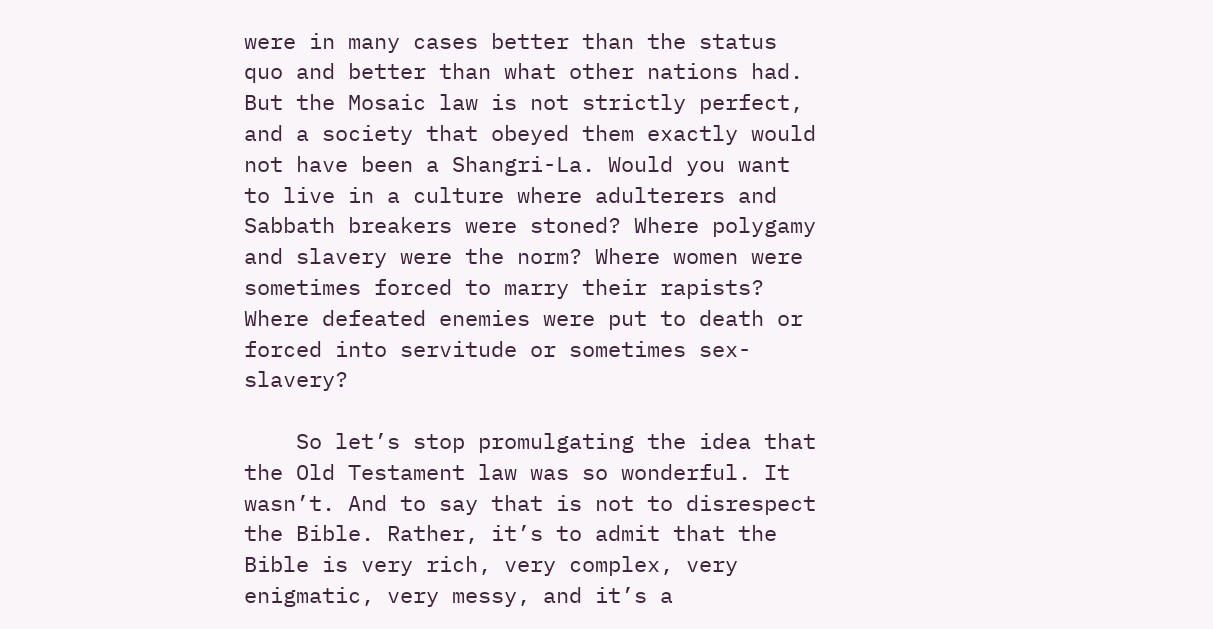were in many cases better than the status quo and better than what other nations had. But the Mosaic law is not strictly perfect, and a society that obeyed them exactly would not have been a Shangri-La. Would you want to live in a culture where adulterers and Sabbath breakers were stoned? Where polygamy and slavery were the norm? Where women were sometimes forced to marry their rapists? Where defeated enemies were put to death or forced into servitude or sometimes sex-slavery?

    So let’s stop promulgating the idea that the Old Testament law was so wonderful. It wasn’t. And to say that is not to disrespect the Bible. Rather, it’s to admit that the Bible is very rich, very complex, very enigmatic, very messy, and it’s a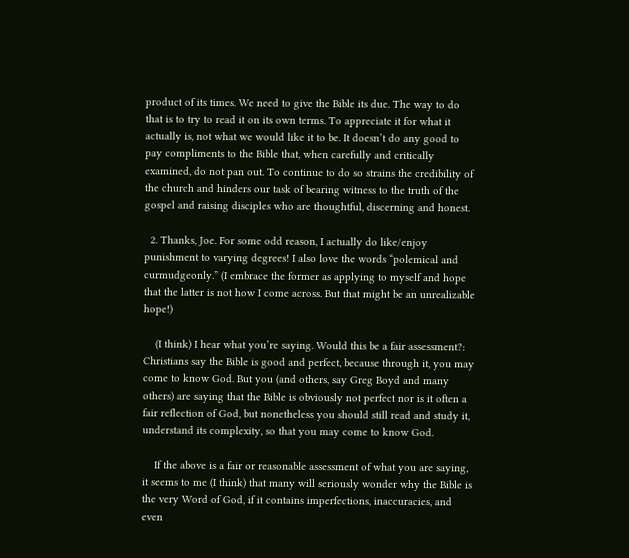product of its times. We need to give the Bible its due. The way to do that is to try to read it on its own terms. To appreciate it for what it actually is, not what we would like it to be. It doesn’t do any good to pay compliments to the Bible that, when carefully and critically examined, do not pan out. To continue to do so strains the credibility of the church and hinders our task of bearing witness to the truth of the gospel and raising disciples who are thoughtful, discerning and honest.

  2. Thanks, Joe. For some odd reason, I actually do like/enjoy punishment to varying degrees! I also love the words “polemical and curmudgeonly.” (I embrace the former as applying to myself and hope that the latter is not how I come across. But that might be an unrealizable hope!)

    (I think) I hear what you’re saying. Would this be a fair assessment?: Christians say the Bible is good and perfect, because through it, you may come to know God. But you (and others, say Greg Boyd and many others) are saying that the Bible is obviously not perfect nor is it often a fair reflection of God, but nonetheless you should still read and study it, understand its complexity, so that you may come to know God.

    If the above is a fair or reasonable assessment of what you are saying, it seems to me (I think) that many will seriously wonder why the Bible is the very Word of God, if it contains imperfections, inaccuracies, and even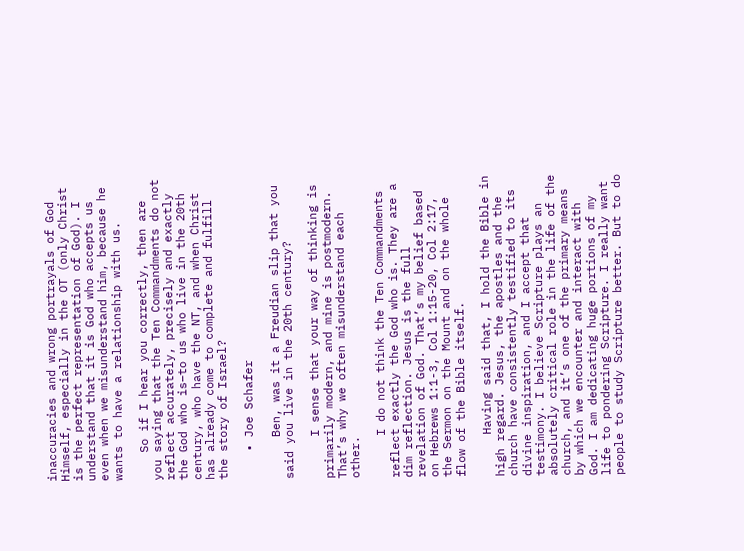inaccuracies and wrong portrayals of God Himself, especially in the OT (only Christ is the perfect representation of God). I understand that it is God who accepts us even when we misunderstand him, because he wants to have a relationship with us.

    So if I hear you correctly, then are you saying that the Ten Commandments do not reflect accurately, precisely and exactly the God who is–to us who live in the 20th century, who have the NT, and when Christ has already come to complete and fulfill the story of Israel?

    • Joe Schafer

      Ben, was it a Freudian slip that you said you live in the 20th century?

      I sense that your way of thinking is primarily modern, and mine is postmodern. That’s why we often misunderstand each other.

      I do not think the Ten Commandments reflect exactly the God who is. They are a dim reflection. Jesus is the full revelation of God. That’s my belief based on Hebrews 1:1-3, Col 1:15-20, Col 2:17, the Sermon on the Mount and on the whole flow of the Bible itself.

      Having said that, I hold the Bible in high regard. Jesus, the apostles and the church have consistently testified to its divine inspiration, and I accept that testimony. I believe Scripture plays an absolutely critical role in the life of the church, and it’s one of the primary means by which we encounter and interact with God. I am dedicating huge portions of my life to pondering Scripture. I really want people to study Scripture better. But to do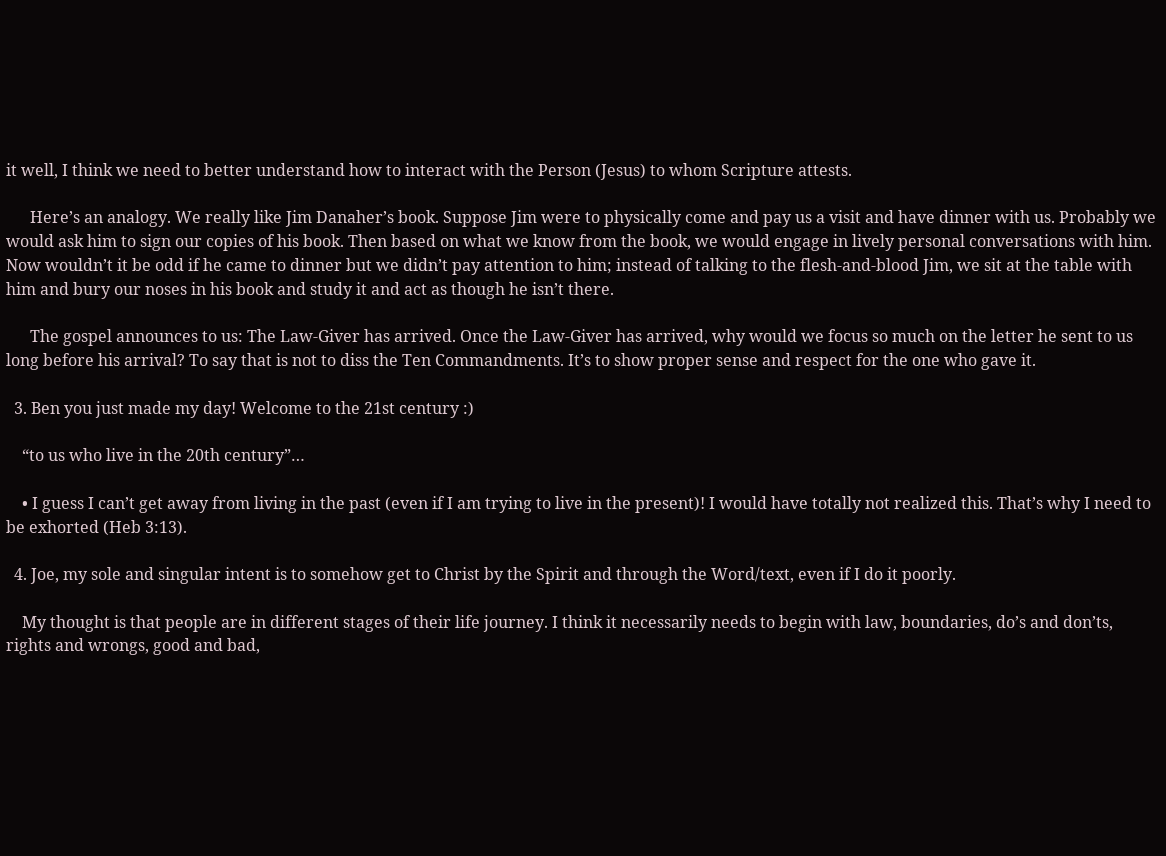it well, I think we need to better understand how to interact with the Person (Jesus) to whom Scripture attests.

      Here’s an analogy. We really like Jim Danaher’s book. Suppose Jim were to physically come and pay us a visit and have dinner with us. Probably we would ask him to sign our copies of his book. Then based on what we know from the book, we would engage in lively personal conversations with him. Now wouldn’t it be odd if he came to dinner but we didn’t pay attention to him; instead of talking to the flesh-and-blood Jim, we sit at the table with him and bury our noses in his book and study it and act as though he isn’t there.

      The gospel announces to us: The Law-Giver has arrived. Once the Law-Giver has arrived, why would we focus so much on the letter he sent to us long before his arrival? To say that is not to diss the Ten Commandments. It’s to show proper sense and respect for the one who gave it.

  3. Ben you just made my day! Welcome to the 21st century :)

    “to us who live in the 20th century”…

    • I guess I can’t get away from living in the past (even if I am trying to live in the present)! I would have totally not realized this. That’s why I need to be exhorted (Heb 3:13).

  4. Joe, my sole and singular intent is to somehow get to Christ by the Spirit and through the Word/text, even if I do it poorly.

    My thought is that people are in different stages of their life journey. I think it necessarily needs to begin with law, boundaries, do’s and don’ts, rights and wrongs, good and bad,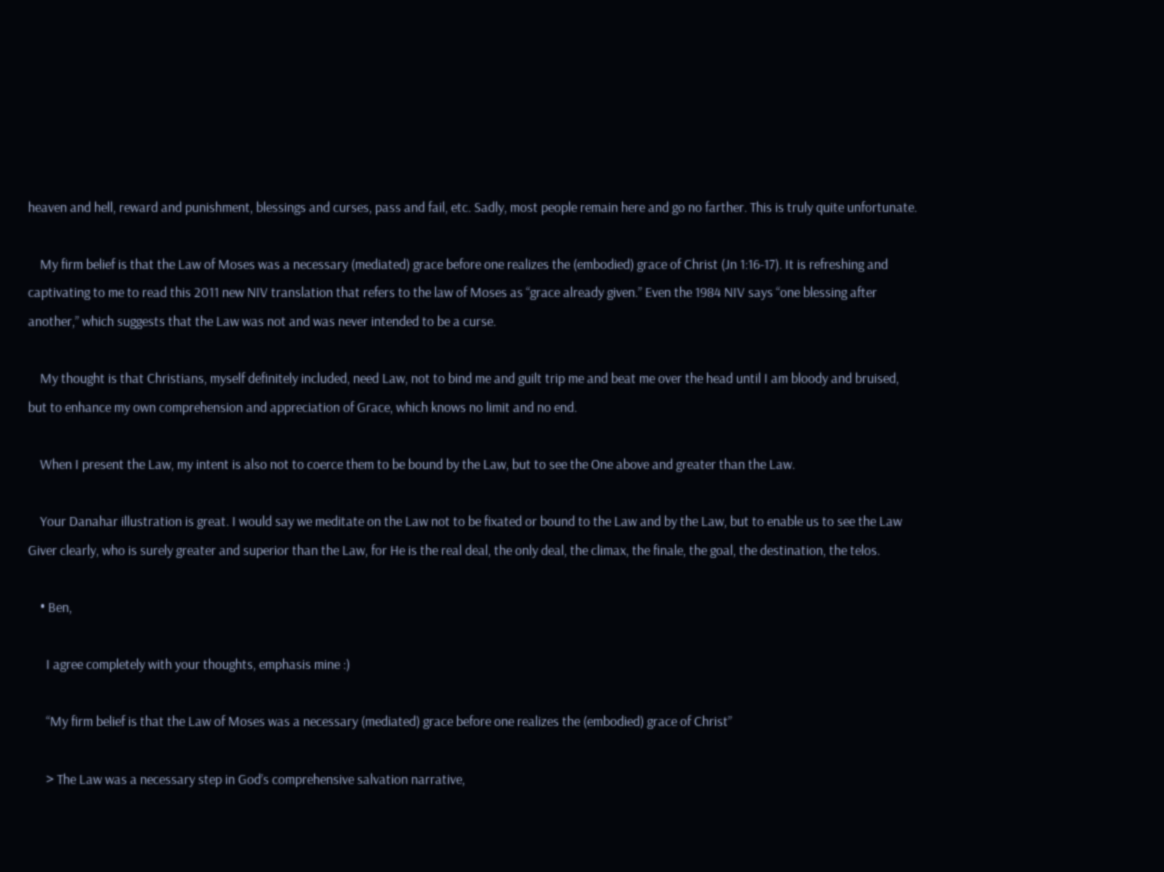heaven and hell, reward and punishment, blessings and curses, pass and fail, etc. Sadly, most people remain here and go no farther. This is truly quite unfortunate.

    My firm belief is that the Law of Moses was a necessary (mediated) grace before one realizes the (embodied) grace of Christ (Jn 1:16-17). It is refreshing and captivating to me to read this 2011 new NIV translation that refers to the law of Moses as “grace already given.” Even the 1984 NIV says “one blessing after another,” which suggests that the Law was not and was never intended to be a curse.

    My thought is that Christians, myself definitely included, need Law, not to bind me and guilt trip me and beat me over the head until I am bloody and bruised, but to enhance my own comprehension and appreciation of Grace, which knows no limit and no end.

    When I present the Law, my intent is also not to coerce them to be bound by the Law, but to see the One above and greater than the Law.

    Your Danahar illustration is great. I would say we meditate on the Law not to be fixated or bound to the Law and by the Law, but to enable us to see the Law Giver clearly, who is surely greater and superior than the Law, for He is the real deal, the only deal, the climax, the finale, the goal, the destination, the telos.

    • Ben,

      I agree completely with your thoughts, emphasis mine :)

      “My firm belief is that the Law of Moses was a necessary (mediated) grace before one realizes the (embodied) grace of Christ”

      > The Law was a necessary step in God’s comprehensive salvation narrative,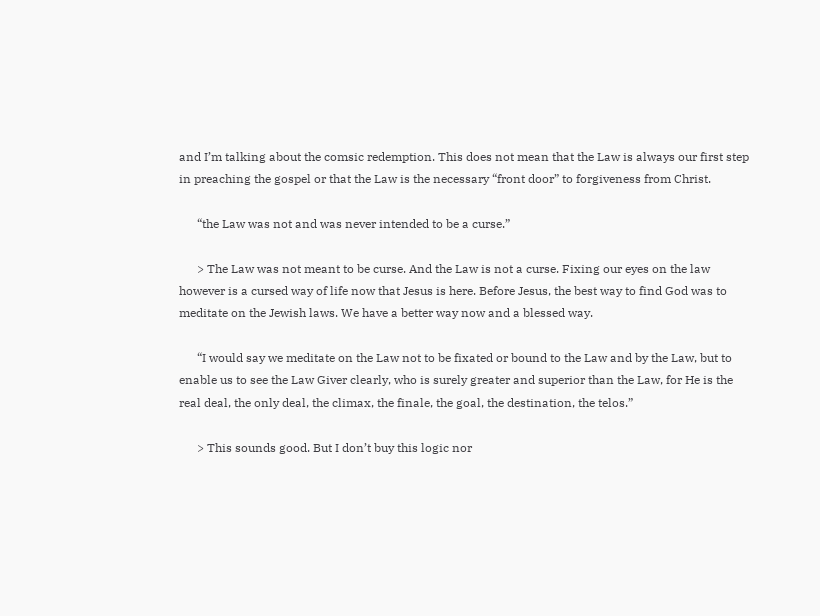and I’m talking about the comsic redemption. This does not mean that the Law is always our first step in preaching the gospel or that the Law is the necessary “front door” to forgiveness from Christ.

      “the Law was not and was never intended to be a curse.”

      > The Law was not meant to be curse. And the Law is not a curse. Fixing our eyes on the law however is a cursed way of life now that Jesus is here. Before Jesus, the best way to find God was to meditate on the Jewish laws. We have a better way now and a blessed way.

      “I would say we meditate on the Law not to be fixated or bound to the Law and by the Law, but to enable us to see the Law Giver clearly, who is surely greater and superior than the Law, for He is the real deal, the only deal, the climax, the finale, the goal, the destination, the telos.”

      > This sounds good. But I don’t buy this logic nor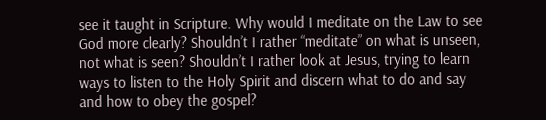see it taught in Scripture. Why would I meditate on the Law to see God more clearly? Shouldn’t I rather “meditate” on what is unseen, not what is seen? Shouldn’t I rather look at Jesus, trying to learn ways to listen to the Holy Spirit and discern what to do and say and how to obey the gospel?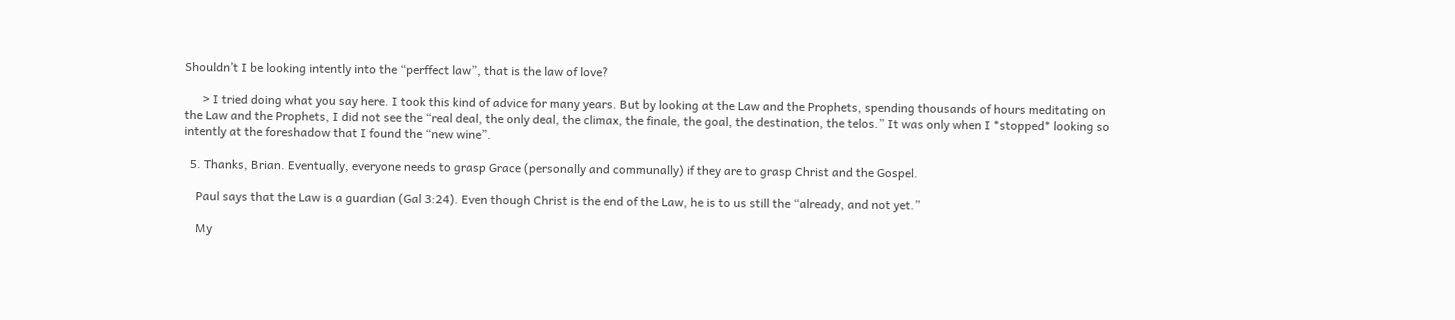Shouldn’t I be looking intently into the “perffect law”, that is the law of love?

      > I tried doing what you say here. I took this kind of advice for many years. But by looking at the Law and the Prophets, spending thousands of hours meditating on the Law and the Prophets, I did not see the “real deal, the only deal, the climax, the finale, the goal, the destination, the telos.” It was only when I *stopped* looking so intently at the foreshadow that I found the “new wine”.

  5. Thanks, Brian. Eventually, everyone needs to grasp Grace (personally and communally) if they are to grasp Christ and the Gospel.

    Paul says that the Law is a guardian (Gal 3:24). Even though Christ is the end of the Law, he is to us still the “already, and not yet.”

    My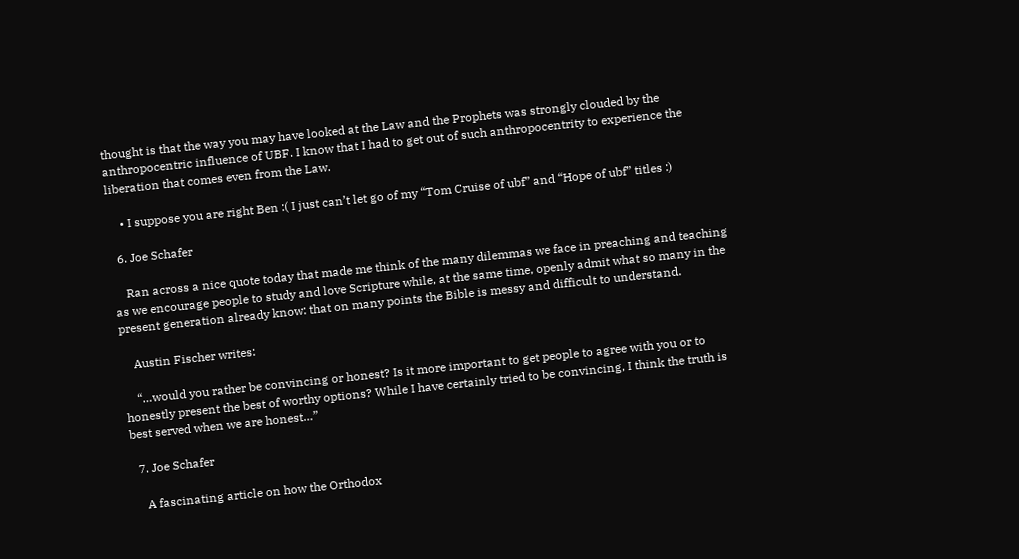thought is that the way you may have looked at the Law and the Prophets was strongly clouded by the anthropocentric influence of UBF. I know that I had to get out of such anthropocentrity to experience the liberation that comes even from the Law.

    • I suppose you are right Ben :( I just can’t let go of my “Tom Cruise of ubf” and “Hope of ubf” titles :)

  6. Joe Schafer

    Ran across a nice quote today that made me think of the many dilemmas we face in preaching and teaching as we encourage people to study and love Scripture while, at the same time, openly admit what so many in the present generation already know: that on many points the Bible is messy and difficult to understand.

    Austin Fischer writes:

    “…would you rather be convincing or honest? Is it more important to get people to agree with you or to honestly present the best of worthy options? While I have certainly tried to be convincing, I think the truth is best served when we are honest…”

  7. Joe Schafer

    A fascinating article on how the Orthodox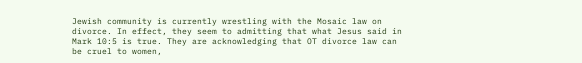Jewish community is currently wrestling with the Mosaic law on divorce. In effect, they seem to admitting that what Jesus said in Mark 10:5 is true. They are acknowledging that OT divorce law can be cruel to women,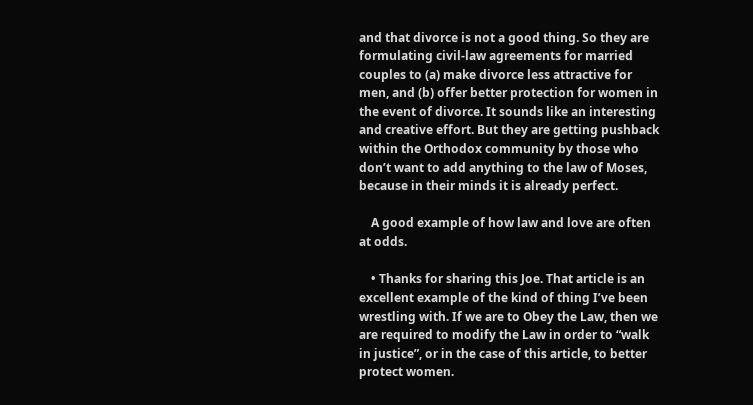and that divorce is not a good thing. So they are formulating civil-law agreements for married couples to (a) make divorce less attractive for men, and (b) offer better protection for women in the event of divorce. It sounds like an interesting and creative effort. But they are getting pushback within the Orthodox community by those who don’t want to add anything to the law of Moses, because in their minds it is already perfect.

    A good example of how law and love are often at odds.

    • Thanks for sharing this Joe. That article is an excellent example of the kind of thing I’ve been wrestling with. If we are to Obey the Law, then we are required to modify the Law in order to “walk in justice”, or in the case of this article, to better protect women.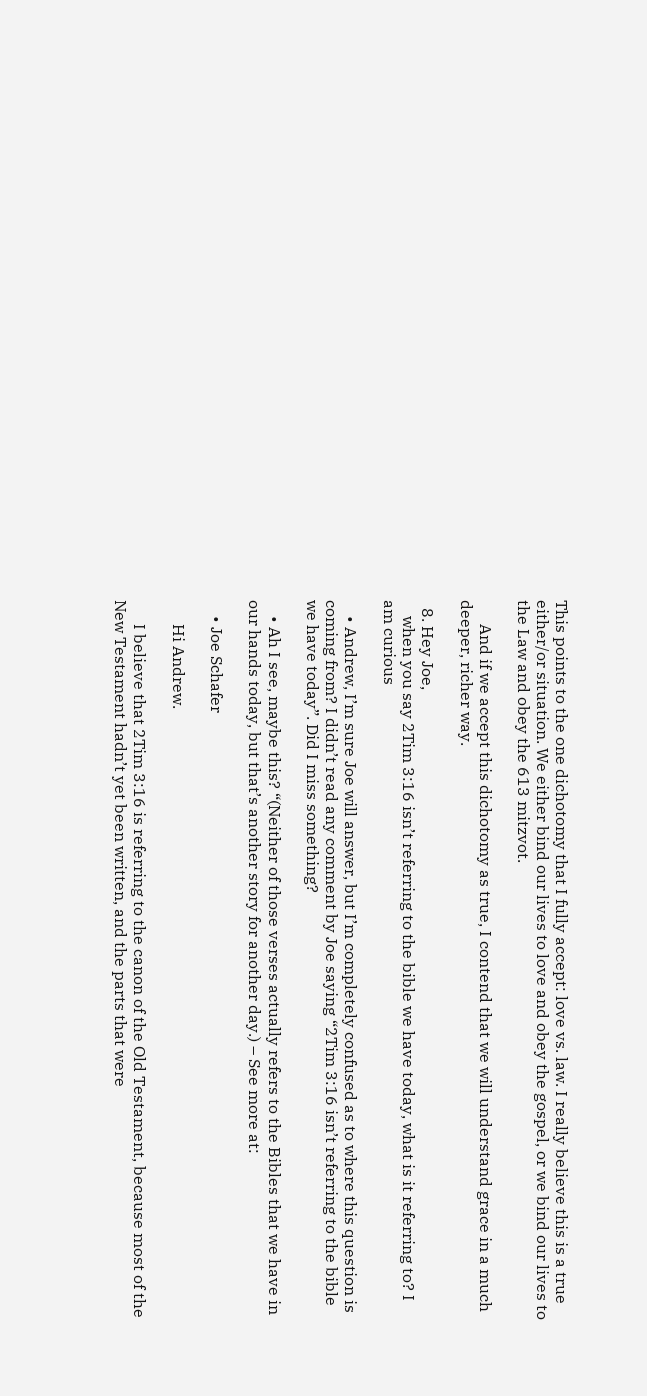This points to the one dichotomy that I fully accept: love vs. law. I really believe this is a true either/or situation. We either bind our lives to love and obey the gospel, or we bind our lives to the Law and obey the 613 mitzvot.

      And if we accept this dichotomy as true, I contend that we will understand grace in a much deeper, richer way.

  8. Hey Joe,
    when you say 2Tim 3:16 isn’t referring to the bible we have today, what is it referring to? I am curious

    • Andrew, I’m sure Joe will answer, but I’m completely confused as to where this question is coming from? I didn’t read any comment by Joe saying “2Tim 3:16 isn’t referring to the bible we have today”. Did I miss something?

    • Ah I see, maybe this? “(Neither of those verses actually refers to the Bibles that we have in our hands today, but that’s another story for another day.) – See more at:

    • Joe Schafer

      Hi Andrew.

      I believe that 2Tim 3:16 is referring to the canon of the Old Testament, because most of the New Testament hadn’t yet been written, and the parts that were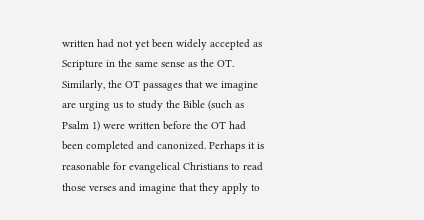written had not yet been widely accepted as Scripture in the same sense as the OT. Similarly, the OT passages that we imagine are urging us to study the Bible (such as Psalm 1) were written before the OT had been completed and canonized. Perhaps it is reasonable for evangelical Christians to read those verses and imagine that they apply to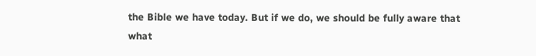the Bible we have today. But if we do, we should be fully aware that what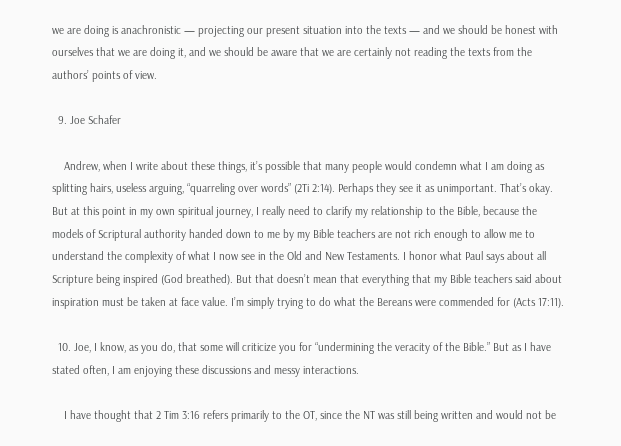we are doing is anachronistic — projecting our present situation into the texts — and we should be honest with ourselves that we are doing it, and we should be aware that we are certainly not reading the texts from the authors’ points of view.

  9. Joe Schafer

    Andrew, when I write about these things, it’s possible that many people would condemn what I am doing as splitting hairs, useless arguing, “quarreling over words” (2Ti 2:14). Perhaps they see it as unimportant. That’s okay. But at this point in my own spiritual journey, I really need to clarify my relationship to the Bible, because the models of Scriptural authority handed down to me by my Bible teachers are not rich enough to allow me to understand the complexity of what I now see in the Old and New Testaments. I honor what Paul says about all Scripture being inspired (God breathed). But that doesn’t mean that everything that my Bible teachers said about inspiration must be taken at face value. I’m simply trying to do what the Bereans were commended for (Acts 17:11).

  10. Joe, I know, as you do, that some will criticize you for “undermining the veracity of the Bible.” But as I have stated often, I am enjoying these discussions and messy interactions.

    I have thought that 2 Tim 3:16 refers primarily to the OT, since the NT was still being written and would not be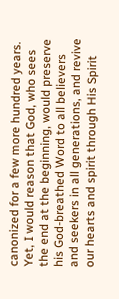canonized for a few more hundred years. Yet, I would reason that God, who sees the end at the beginning, would preserve his God-breathed Word to all believers and seekers in all generations, and revive our hearts and spirit through His Spirit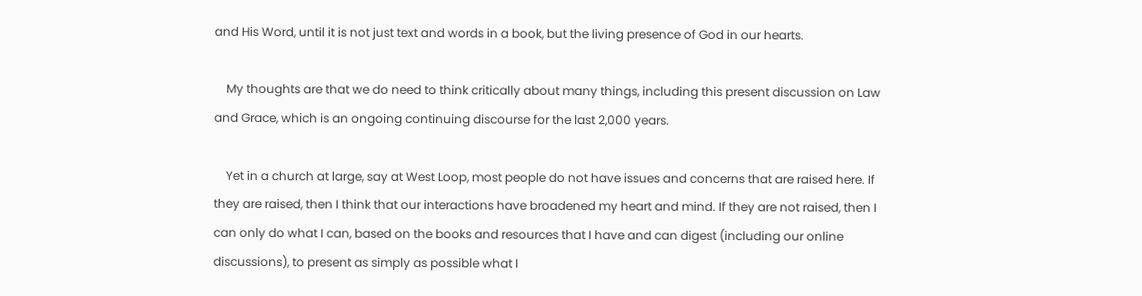and His Word, until it is not just text and words in a book, but the living presence of God in our hearts.

    My thoughts are that we do need to think critically about many things, including this present discussion on Law and Grace, which is an ongoing continuing discourse for the last 2,000 years.

    Yet in a church at large, say at West Loop, most people do not have issues and concerns that are raised here. If they are raised, then I think that our interactions have broadened my heart and mind. If they are not raised, then I can only do what I can, based on the books and resources that I have and can digest (including our online discussions), to present as simply as possible what I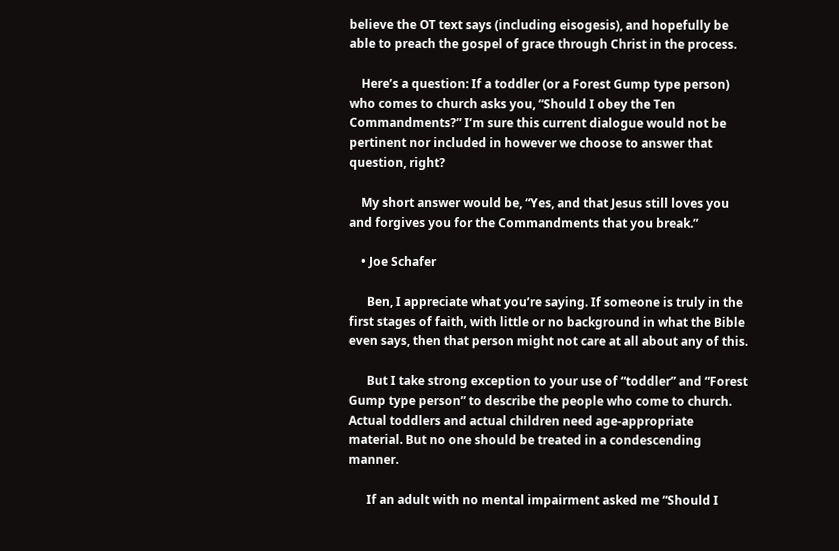believe the OT text says (including eisogesis), and hopefully be able to preach the gospel of grace through Christ in the process.

    Here’s a question: If a toddler (or a Forest Gump type person) who comes to church asks you, “Should I obey the Ten Commandments?” I’m sure this current dialogue would not be pertinent nor included in however we choose to answer that question, right?

    My short answer would be, “Yes, and that Jesus still loves you and forgives you for the Commandments that you break.”

    • Joe Schafer

      Ben, I appreciate what you’re saying. If someone is truly in the first stages of faith, with little or no background in what the Bible even says, then that person might not care at all about any of this.

      But I take strong exception to your use of “toddler” and “Forest Gump type person” to describe the people who come to church. Actual toddlers and actual children need age-appropriate material. But no one should be treated in a condescending manner.

      If an adult with no mental impairment asked me “Should I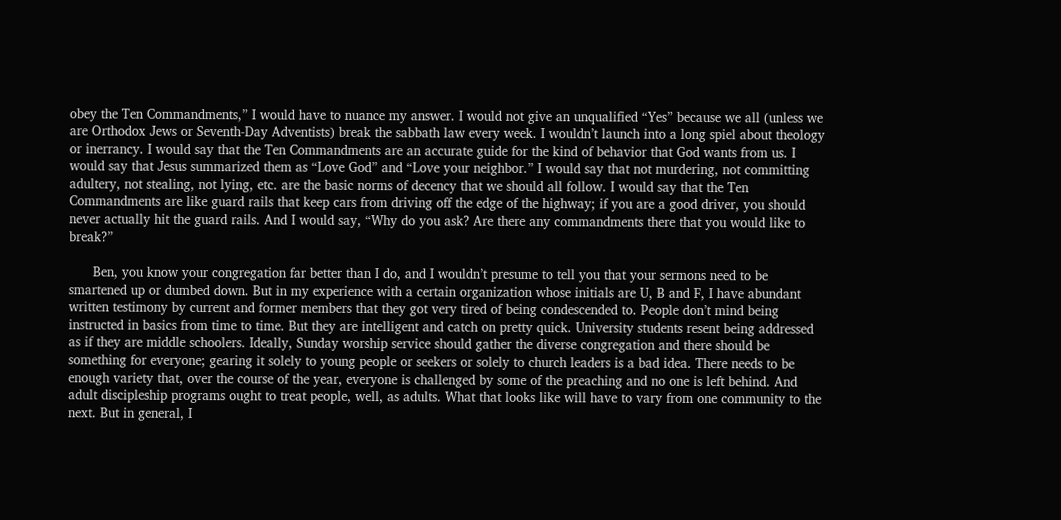obey the Ten Commandments,” I would have to nuance my answer. I would not give an unqualified “Yes” because we all (unless we are Orthodox Jews or Seventh-Day Adventists) break the sabbath law every week. I wouldn’t launch into a long spiel about theology or inerrancy. I would say that the Ten Commandments are an accurate guide for the kind of behavior that God wants from us. I would say that Jesus summarized them as “Love God” and “Love your neighbor.” I would say that not murdering, not committing adultery, not stealing, not lying, etc. are the basic norms of decency that we should all follow. I would say that the Ten Commandments are like guard rails that keep cars from driving off the edge of the highway; if you are a good driver, you should never actually hit the guard rails. And I would say, “Why do you ask? Are there any commandments there that you would like to break?”

      Ben, you know your congregation far better than I do, and I wouldn’t presume to tell you that your sermons need to be smartened up or dumbed down. But in my experience with a certain organization whose initials are U, B and F, I have abundant written testimony by current and former members that they got very tired of being condescended to. People don’t mind being instructed in basics from time to time. But they are intelligent and catch on pretty quick. University students resent being addressed as if they are middle schoolers. Ideally, Sunday worship service should gather the diverse congregation and there should be something for everyone; gearing it solely to young people or seekers or solely to church leaders is a bad idea. There needs to be enough variety that, over the course of the year, everyone is challenged by some of the preaching and no one is left behind. And adult discipleship programs ought to treat people, well, as adults. What that looks like will have to vary from one community to the next. But in general, I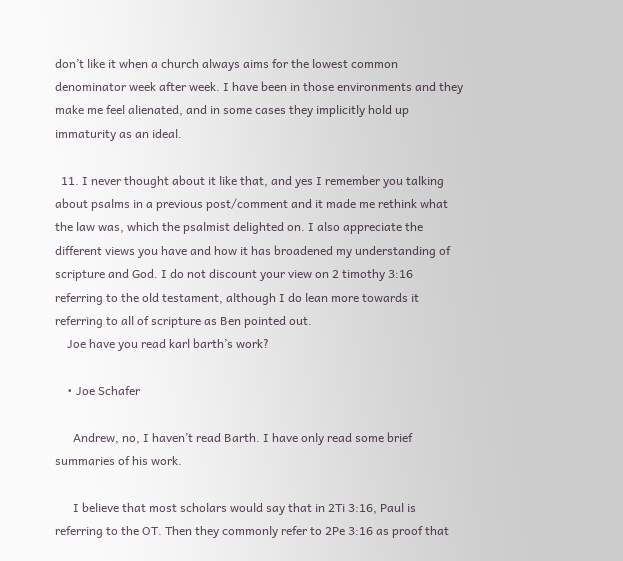don’t like it when a church always aims for the lowest common denominator week after week. I have been in those environments and they make me feel alienated, and in some cases they implicitly hold up immaturity as an ideal.

  11. I never thought about it like that, and yes I remember you talking about psalms in a previous post/comment and it made me rethink what the law was, which the psalmist delighted on. I also appreciate the different views you have and how it has broadened my understanding of scripture and God. I do not discount your view on 2 timothy 3:16 referring to the old testament, although I do lean more towards it referring to all of scripture as Ben pointed out.
    Joe have you read karl barth’s work?

    • Joe Schafer

      Andrew, no, I haven’t read Barth. I have only read some brief summaries of his work.

      I believe that most scholars would say that in 2Ti 3:16, Paul is referring to the OT. Then they commonly refer to 2Pe 3:16 as proof that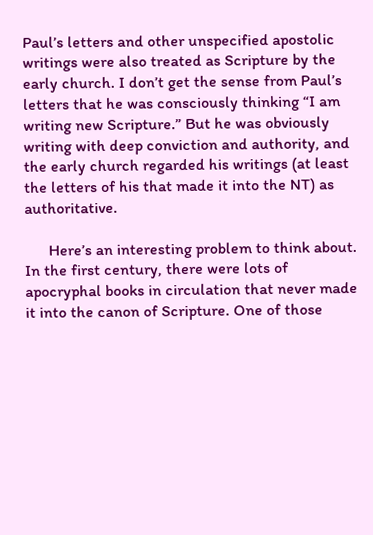Paul’s letters and other unspecified apostolic writings were also treated as Scripture by the early church. I don’t get the sense from Paul’s letters that he was consciously thinking “I am writing new Scripture.” But he was obviously writing with deep conviction and authority, and the early church regarded his writings (at least the letters of his that made it into the NT) as authoritative.

      Here’s an interesting problem to think about. In the first century, there were lots of apocryphal books in circulation that never made it into the canon of Scripture. One of those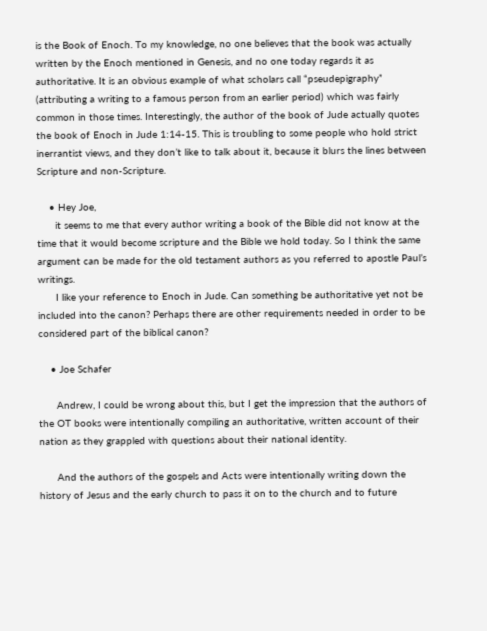is the Book of Enoch. To my knowledge, no one believes that the book was actually written by the Enoch mentioned in Genesis, and no one today regards it as authoritative. It is an obvious example of what scholars call “pseudepigraphy” (attributing a writing to a famous person from an earlier period) which was fairly common in those times. Interestingly, the author of the book of Jude actually quotes the book of Enoch in Jude 1:14-15. This is troubling to some people who hold strict inerrantist views, and they don’t like to talk about it, because it blurs the lines between Scripture and non-Scripture.

    • Hey Joe,
      it seems to me that every author writing a book of the Bible did not know at the time that it would become scripture and the Bible we hold today. So I think the same argument can be made for the old testament authors as you referred to apostle Paul’s writings.
      I like your reference to Enoch in Jude. Can something be authoritative yet not be included into the canon? Perhaps there are other requirements needed in order to be considered part of the biblical canon?

    • Joe Schafer

      Andrew, I could be wrong about this, but I get the impression that the authors of the OT books were intentionally compiling an authoritative, written account of their nation as they grappled with questions about their national identity.

      And the authors of the gospels and Acts were intentionally writing down the history of Jesus and the early church to pass it on to the church and to future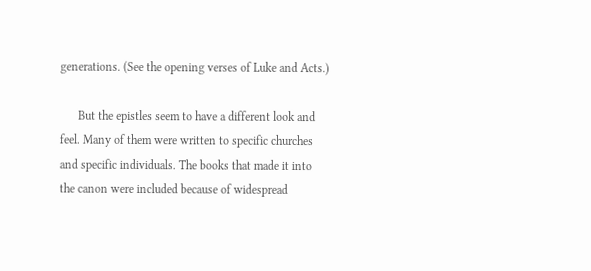generations. (See the opening verses of Luke and Acts.)

      But the epistles seem to have a different look and feel. Many of them were written to specific churches and specific individuals. The books that made it into the canon were included because of widespread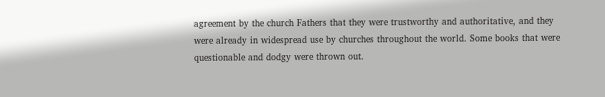agreement by the church Fathers that they were trustworthy and authoritative, and they were already in widespread use by churches throughout the world. Some books that were questionable and dodgy were thrown out.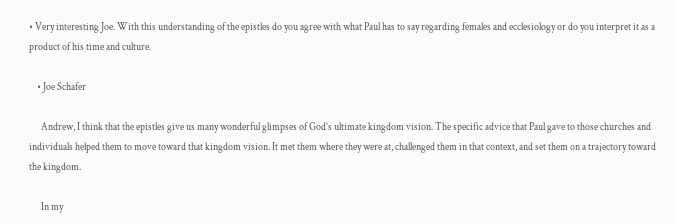• Very interesting Joe. With this understanding of the epistles do you agree with what Paul has to say regarding females and ecclesiology or do you interpret it as a product of his time and culture.

    • Joe Schafer

      Andrew, I think that the epistles give us many wonderful glimpses of God’s ultimate kingdom vision. The specific advice that Paul gave to those churches and individuals helped them to move toward that kingdom vision. It met them where they were at, challenged them in that context, and set them on a trajectory toward the kingdom.

      In my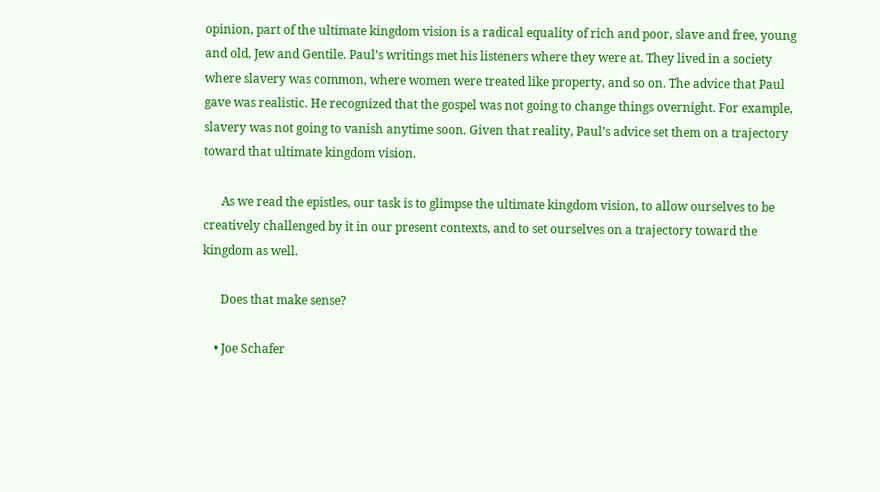opinion, part of the ultimate kingdom vision is a radical equality of rich and poor, slave and free, young and old, Jew and Gentile. Paul’s writings met his listeners where they were at. They lived in a society where slavery was common, where women were treated like property, and so on. The advice that Paul gave was realistic. He recognized that the gospel was not going to change things overnight. For example, slavery was not going to vanish anytime soon. Given that reality, Paul’s advice set them on a trajectory toward that ultimate kingdom vision.

      As we read the epistles, our task is to glimpse the ultimate kingdom vision, to allow ourselves to be creatively challenged by it in our present contexts, and to set ourselves on a trajectory toward the kingdom as well.

      Does that make sense?

    • Joe Schafer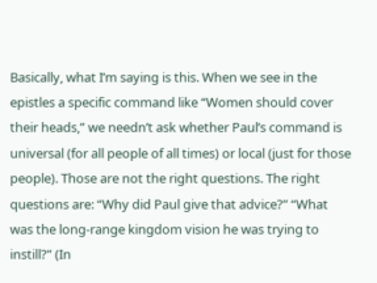Basically, what I’m saying is this. When we see in the epistles a specific command like “Women should cover their heads,” we needn’t ask whether Paul’s command is universal (for all people of all times) or local (just for those people). Those are not the right questions. The right questions are: “Why did Paul give that advice?” “What was the long-range kingdom vision he was trying to instill?” (In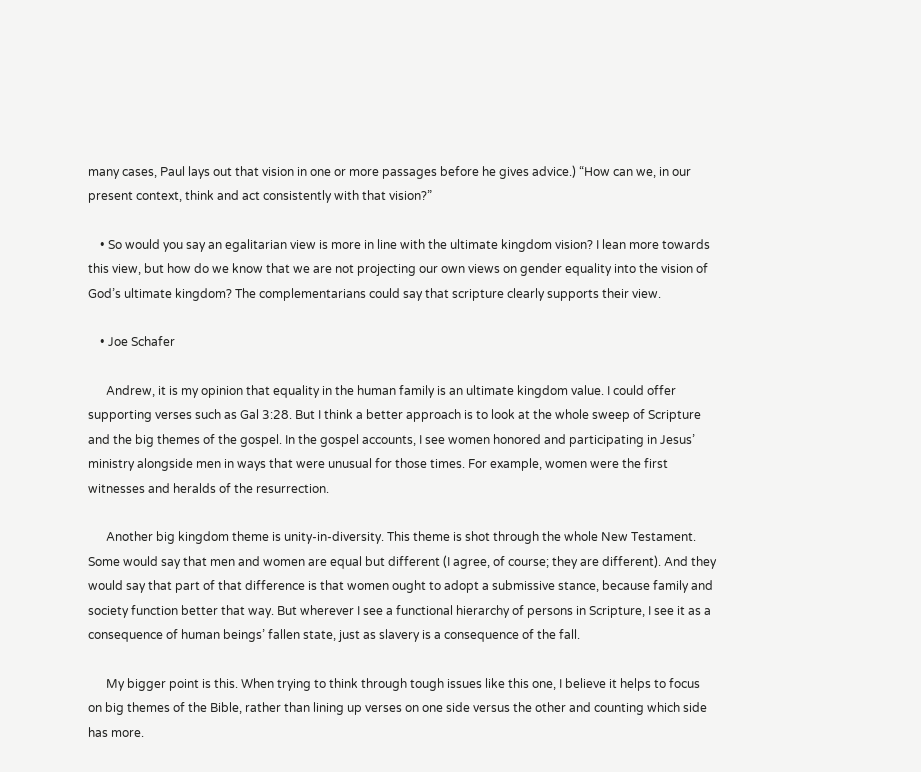many cases, Paul lays out that vision in one or more passages before he gives advice.) “How can we, in our present context, think and act consistently with that vision?”

    • So would you say an egalitarian view is more in line with the ultimate kingdom vision? I lean more towards this view, but how do we know that we are not projecting our own views on gender equality into the vision of God’s ultimate kingdom? The complementarians could say that scripture clearly supports their view.

    • Joe Schafer

      Andrew, it is my opinion that equality in the human family is an ultimate kingdom value. I could offer supporting verses such as Gal 3:28. But I think a better approach is to look at the whole sweep of Scripture and the big themes of the gospel. In the gospel accounts, I see women honored and participating in Jesus’ ministry alongside men in ways that were unusual for those times. For example, women were the first witnesses and heralds of the resurrection.

      Another big kingdom theme is unity-in-diversity. This theme is shot through the whole New Testament. Some would say that men and women are equal but different (I agree, of course; they are different). And they would say that part of that difference is that women ought to adopt a submissive stance, because family and society function better that way. But wherever I see a functional hierarchy of persons in Scripture, I see it as a consequence of human beings’ fallen state, just as slavery is a consequence of the fall.

      My bigger point is this. When trying to think through tough issues like this one, I believe it helps to focus on big themes of the Bible, rather than lining up verses on one side versus the other and counting which side has more.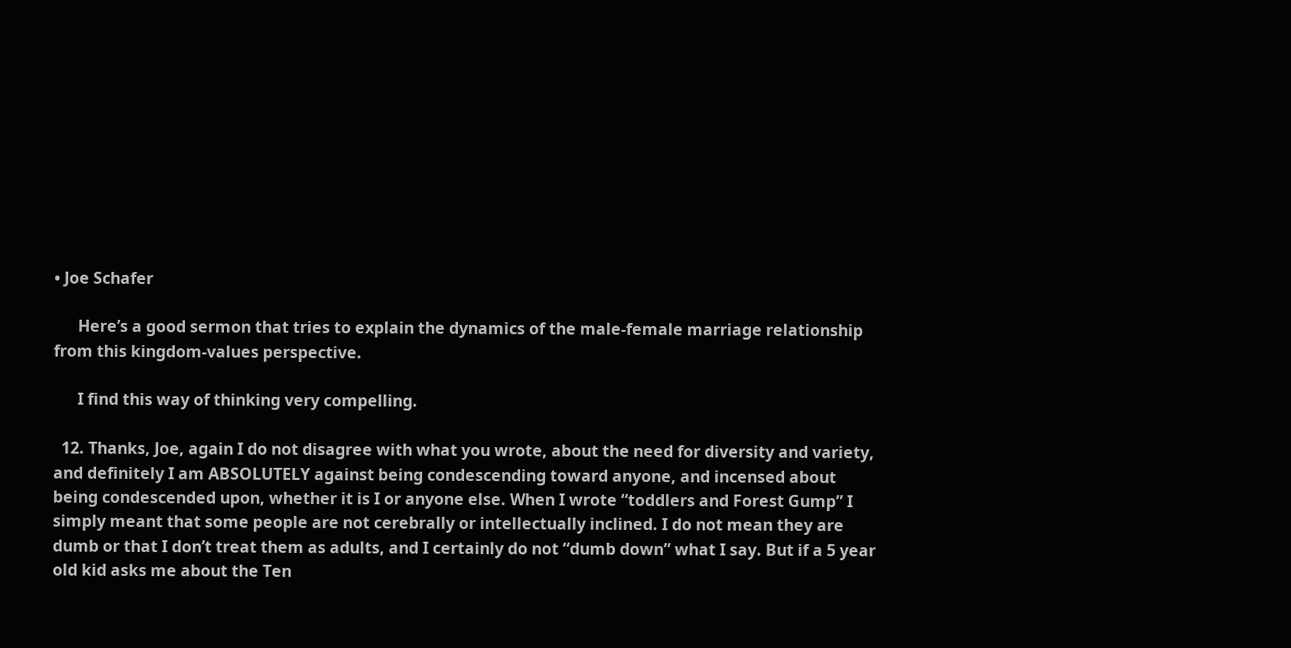• Joe Schafer

      Here’s a good sermon that tries to explain the dynamics of the male-female marriage relationship from this kingdom-values perspective.

      I find this way of thinking very compelling.

  12. Thanks, Joe, again I do not disagree with what you wrote, about the need for diversity and variety, and definitely I am ABSOLUTELY against being condescending toward anyone, and incensed about being condescended upon, whether it is I or anyone else. When I wrote “toddlers and Forest Gump” I simply meant that some people are not cerebrally or intellectually inclined. I do not mean they are dumb or that I don’t treat them as adults, and I certainly do not “dumb down” what I say. But if a 5 year old kid asks me about the Ten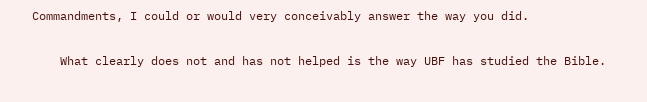Commandments, I could or would very conceivably answer the way you did.

    What clearly does not and has not helped is the way UBF has studied the Bible.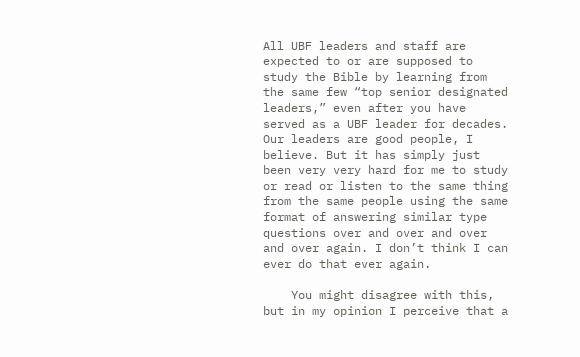All UBF leaders and staff are expected to or are supposed to study the Bible by learning from the same few “top senior designated leaders,” even after you have served as a UBF leader for decades. Our leaders are good people, I believe. But it has simply just been very very hard for me to study or read or listen to the same thing from the same people using the same format of answering similar type questions over and over and over and over again. I don’t think I can ever do that ever again.

    You might disagree with this, but in my opinion I perceive that a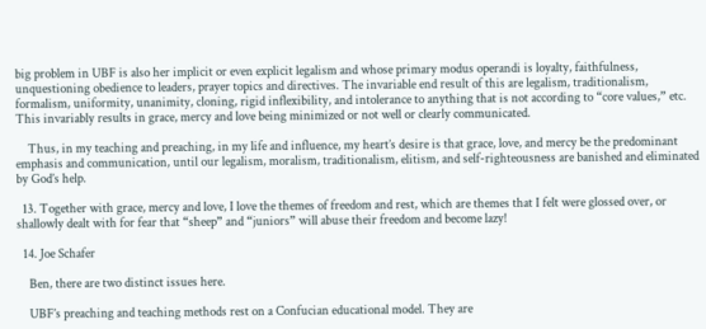big problem in UBF is also her implicit or even explicit legalism and whose primary modus operandi is loyalty, faithfulness, unquestioning obedience to leaders, prayer topics and directives. The invariable end result of this are legalism, traditionalism, formalism, uniformity, unanimity, cloning, rigid inflexibility, and intolerance to anything that is not according to “core values,” etc. This invariably results in grace, mercy and love being minimized or not well or clearly communicated.

    Thus, in my teaching and preaching, in my life and influence, my heart’s desire is that grace, love, and mercy be the predominant emphasis and communication, until our legalism, moralism, traditionalism, elitism, and self-righteousness are banished and eliminated by God’s help.

  13. Together with grace, mercy and love, I love the themes of freedom and rest, which are themes that I felt were glossed over, or shallowly dealt with for fear that “sheep” and “juniors” will abuse their freedom and become lazy!

  14. Joe Schafer

    Ben, there are two distinct issues here.

    UBF’s preaching and teaching methods rest on a Confucian educational model. They are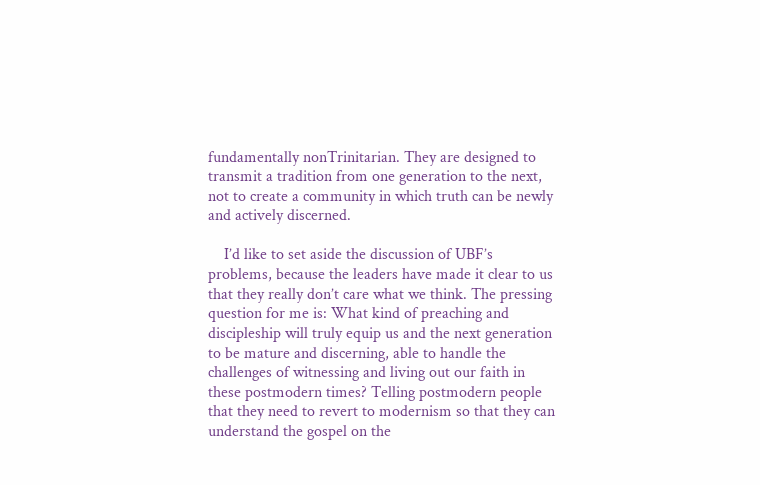fundamentally nonTrinitarian. They are designed to transmit a tradition from one generation to the next, not to create a community in which truth can be newly and actively discerned.

    I’d like to set aside the discussion of UBF’s problems, because the leaders have made it clear to us that they really don’t care what we think. The pressing question for me is: What kind of preaching and discipleship will truly equip us and the next generation to be mature and discerning, able to handle the challenges of witnessing and living out our faith in these postmodern times? Telling postmodern people that they need to revert to modernism so that they can understand the gospel on the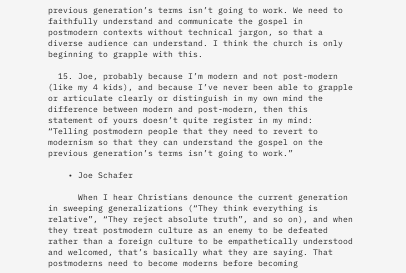previous generation’s terms isn’t going to work. We need to faithfully understand and communicate the gospel in postmodern contexts without technical jargon, so that a diverse audience can understand. I think the church is only beginning to grapple with this.

  15. Joe, probably because I’m modern and not post-modern (like my 4 kids), and because I’ve never been able to grapple or articulate clearly or distinguish in my own mind the difference between modern and post-modern, then this statement of yours doesn’t quite register in my mind: “Telling postmodern people that they need to revert to modernism so that they can understand the gospel on the previous generation’s terms isn’t going to work.”

    • Joe Schafer

      When I hear Christians denounce the current generation in sweeping generalizations (“They think everything is relative”, “They reject absolute truth”, and so on), and when they treat postmodern culture as an enemy to be defeated rather than a foreign culture to be empathetically understood and welcomed, that’s basically what they are saying. That postmoderns need to become moderns before becoming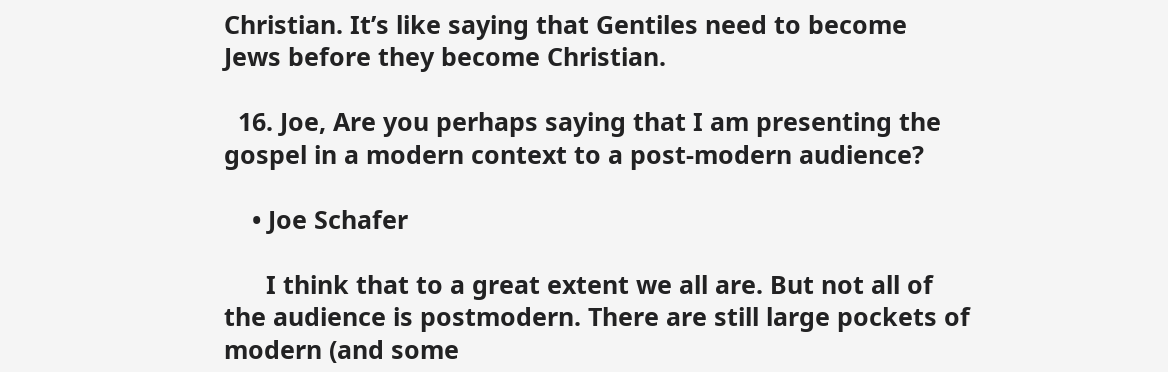Christian. It’s like saying that Gentiles need to become Jews before they become Christian.

  16. Joe, Are you perhaps saying that I am presenting the gospel in a modern context to a post-modern audience?

    • Joe Schafer

      I think that to a great extent we all are. But not all of the audience is postmodern. There are still large pockets of modern (and some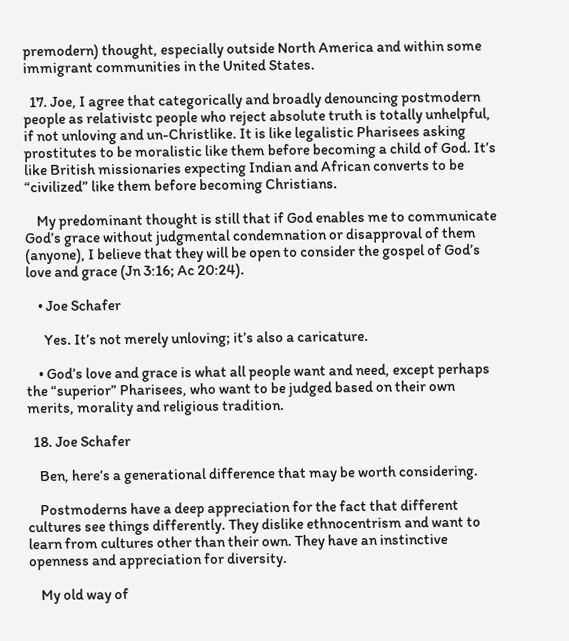premodern) thought, especially outside North America and within some immigrant communities in the United States.

  17. Joe, I agree that categorically and broadly denouncing postmodern people as relativistc people who reject absolute truth is totally unhelpful, if not unloving and un-Christlike. It is like legalistic Pharisees asking prostitutes to be moralistic like them before becoming a child of God. It’s like British missionaries expecting Indian and African converts to be “civilized” like them before becoming Christians.

    My predominant thought is still that if God enables me to communicate God’s grace without judgmental condemnation or disapproval of them (anyone), I believe that they will be open to consider the gospel of God’s love and grace (Jn 3:16; Ac 20:24).

    • Joe Schafer

      Yes. It’s not merely unloving; it’s also a caricature.

    • God’s love and grace is what all people want and need, except perhaps the “superior” Pharisees, who want to be judged based on their own merits, morality and religious tradition.

  18. Joe Schafer

    Ben, here’s a generational difference that may be worth considering.

    Postmoderns have a deep appreciation for the fact that different cultures see things differently. They dislike ethnocentrism and want to learn from cultures other than their own. They have an instinctive openness and appreciation for diversity.

    My old way of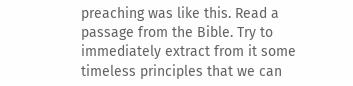preaching was like this. Read a passage from the Bible. Try to immediately extract from it some timeless principles that we can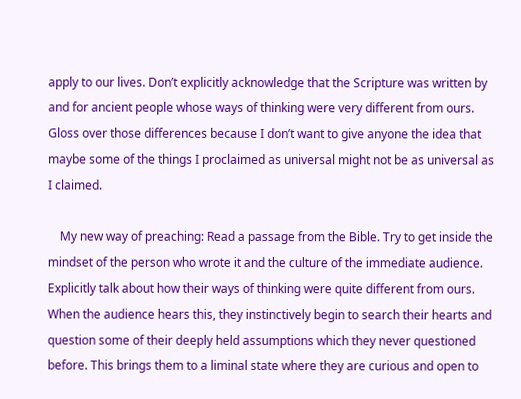apply to our lives. Don’t explicitly acknowledge that the Scripture was written by and for ancient people whose ways of thinking were very different from ours. Gloss over those differences because I don’t want to give anyone the idea that maybe some of the things I proclaimed as universal might not be as universal as I claimed.

    My new way of preaching: Read a passage from the Bible. Try to get inside the mindset of the person who wrote it and the culture of the immediate audience. Explicitly talk about how their ways of thinking were quite different from ours. When the audience hears this, they instinctively begin to search their hearts and question some of their deeply held assumptions which they never questioned before. This brings them to a liminal state where they are curious and open to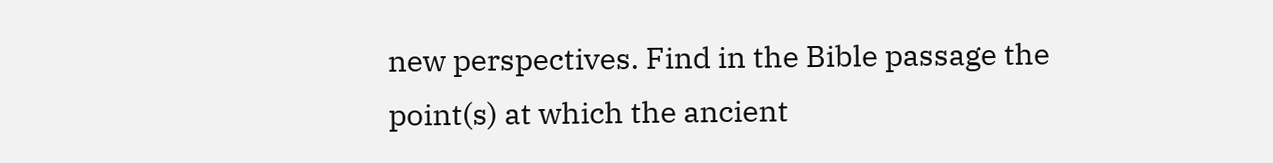new perspectives. Find in the Bible passage the point(s) at which the ancient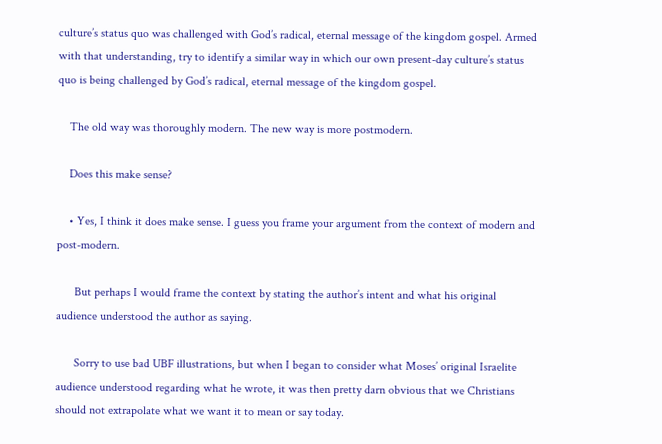culture’s status quo was challenged with God’s radical, eternal message of the kingdom gospel. Armed with that understanding, try to identify a similar way in which our own present-day culture’s status quo is being challenged by God’s radical, eternal message of the kingdom gospel.

    The old way was thoroughly modern. The new way is more postmodern.

    Does this make sense?

    • Yes, I think it does make sense. I guess you frame your argument from the context of modern and post-modern.

      But perhaps I would frame the context by stating the author’s intent and what his original audience understood the author as saying.

      Sorry to use bad UBF illustrations, but when I began to consider what Moses’ original Israelite audience understood regarding what he wrote, it was then pretty darn obvious that we Christians should not extrapolate what we want it to mean or say today.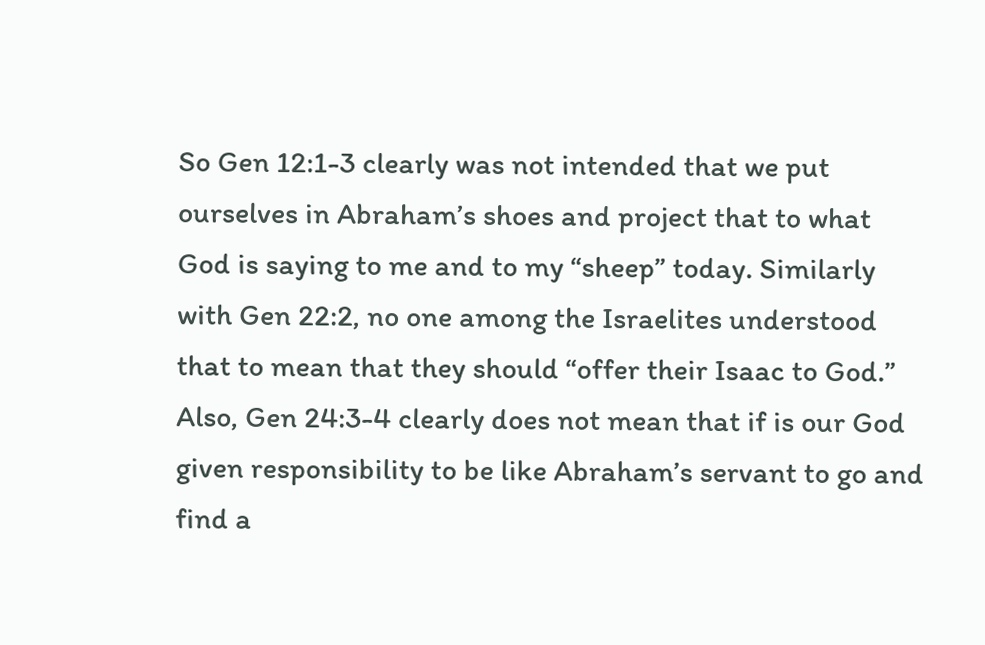So Gen 12:1-3 clearly was not intended that we put ourselves in Abraham’s shoes and project that to what God is saying to me and to my “sheep” today. Similarly with Gen 22:2, no one among the Israelites understood that to mean that they should “offer their Isaac to God.” Also, Gen 24:3-4 clearly does not mean that if is our God given responsibility to be like Abraham’s servant to go and find a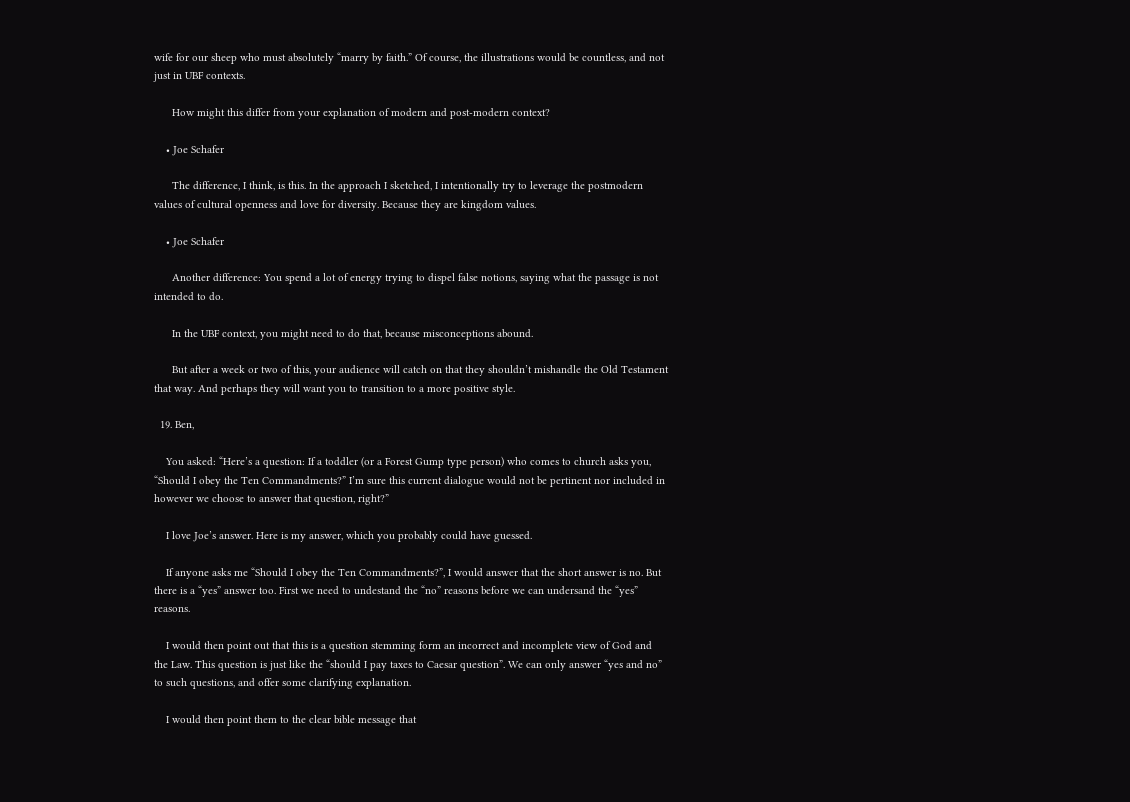wife for our sheep who must absolutely “marry by faith.” Of course, the illustrations would be countless, and not just in UBF contexts.

      How might this differ from your explanation of modern and post-modern context?

    • Joe Schafer

      The difference, I think, is this. In the approach I sketched, I intentionally try to leverage the postmodern values of cultural openness and love for diversity. Because they are kingdom values.

    • Joe Schafer

      Another difference: You spend a lot of energy trying to dispel false notions, saying what the passage is not intended to do.

      In the UBF context, you might need to do that, because misconceptions abound.

      But after a week or two of this, your audience will catch on that they shouldn’t mishandle the Old Testament that way. And perhaps they will want you to transition to a more positive style.

  19. Ben,

    You asked: “Here’s a question: If a toddler (or a Forest Gump type person) who comes to church asks you, “Should I obey the Ten Commandments?” I’m sure this current dialogue would not be pertinent nor included in however we choose to answer that question, right?”

    I love Joe’s answer. Here is my answer, which you probably could have guessed.

    If anyone asks me “Should I obey the Ten Commandments?”, I would answer that the short answer is no. But there is a “yes” answer too. First we need to undestand the “no” reasons before we can undersand the “yes” reasons.

    I would then point out that this is a question stemming form an incorrect and incomplete view of God and the Law. This question is just like the “should I pay taxes to Caesar question”. We can only answer “yes and no” to such questions, and offer some clarifying explanation.

    I would then point them to the clear bible message that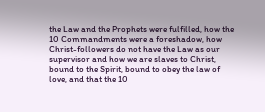the Law and the Prophets were fulfilled, how the 10 Commandments were a foreshadow, how Christ-followers do not have the Law as our supervisor and how we are slaves to Christ, bound to the Spirit, bound to obey the law of love, and that the 10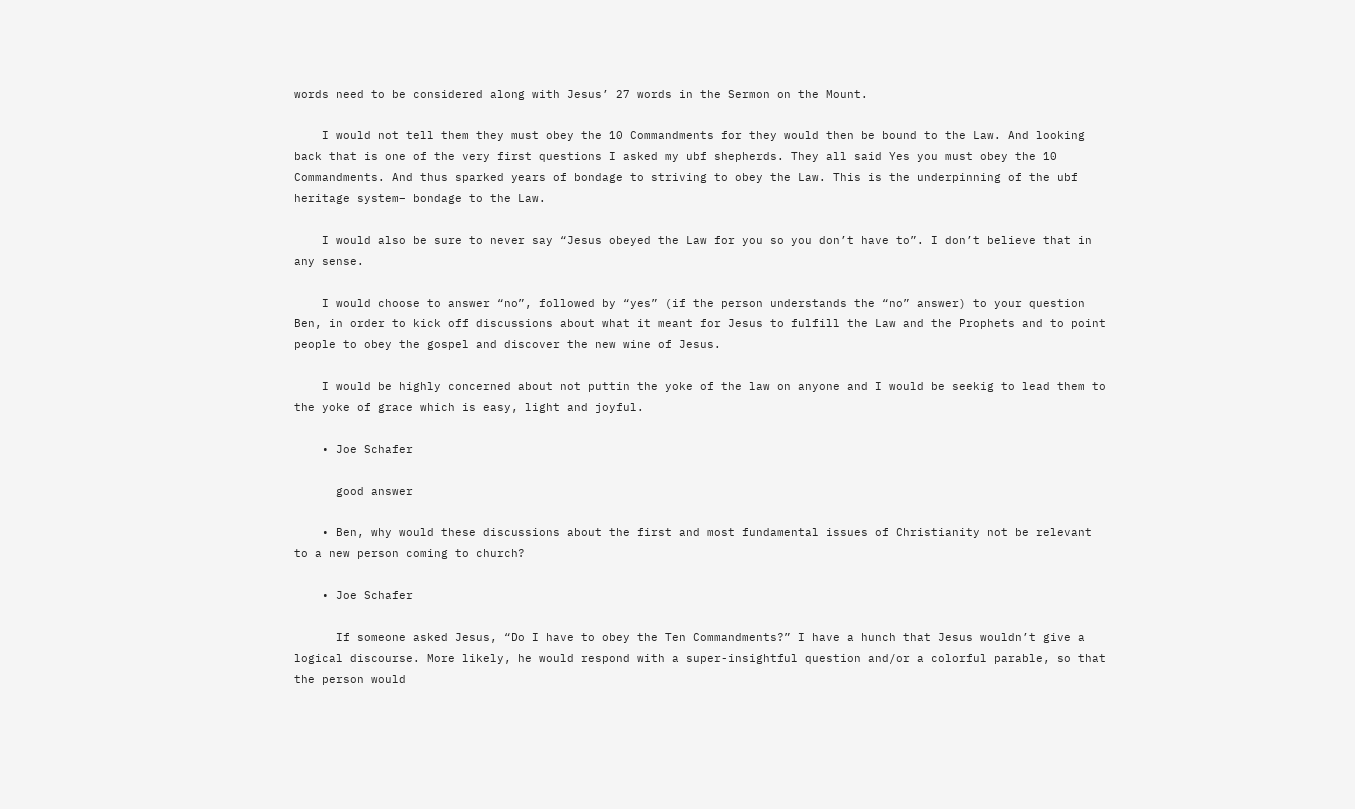words need to be considered along with Jesus’ 27 words in the Sermon on the Mount.

    I would not tell them they must obey the 10 Commandments for they would then be bound to the Law. And looking back that is one of the very first questions I asked my ubf shepherds. They all said Yes you must obey the 10 Commandments. And thus sparked years of bondage to striving to obey the Law. This is the underpinning of the ubf heritage system– bondage to the Law.

    I would also be sure to never say “Jesus obeyed the Law for you so you don’t have to”. I don’t believe that in any sense.

    I would choose to answer “no”, followed by “yes” (if the person understands the “no” answer) to your question Ben, in order to kick off discussions about what it meant for Jesus to fulfill the Law and the Prophets and to point people to obey the gospel and discover the new wine of Jesus.

    I would be highly concerned about not puttin the yoke of the law on anyone and I would be seekig to lead them to the yoke of grace which is easy, light and joyful.

    • Joe Schafer

      good answer

    • Ben, why would these discussions about the first and most fundamental issues of Christianity not be relevant to a new person coming to church?

    • Joe Schafer

      If someone asked Jesus, “Do I have to obey the Ten Commandments?” I have a hunch that Jesus wouldn’t give a logical discourse. More likely, he would respond with a super-insightful question and/or a colorful parable, so that the person would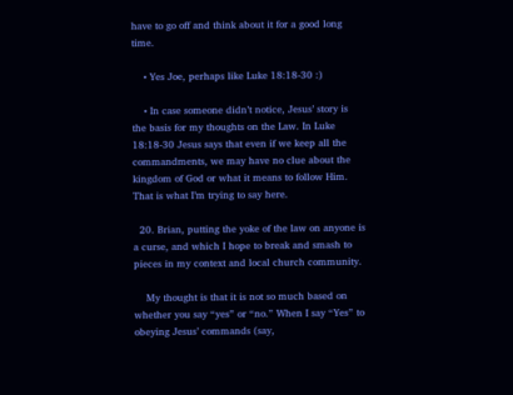have to go off and think about it for a good long time.

    • Yes Joe, perhaps like Luke 18:18-30 :)

    • In case someone didn’t notice, Jesus’ story is the basis for my thoughts on the Law. In Luke 18:18-30 Jesus says that even if we keep all the commandments, we may have no clue about the kingdom of God or what it means to follow Him. That is what I’m trying to say here.

  20. Brian, putting the yoke of the law on anyone is a curse, and which I hope to break and smash to pieces in my context and local church community.

    My thought is that it is not so much based on whether you say “yes” or “no.” When I say “Yes” to obeying Jesus’ commands (say,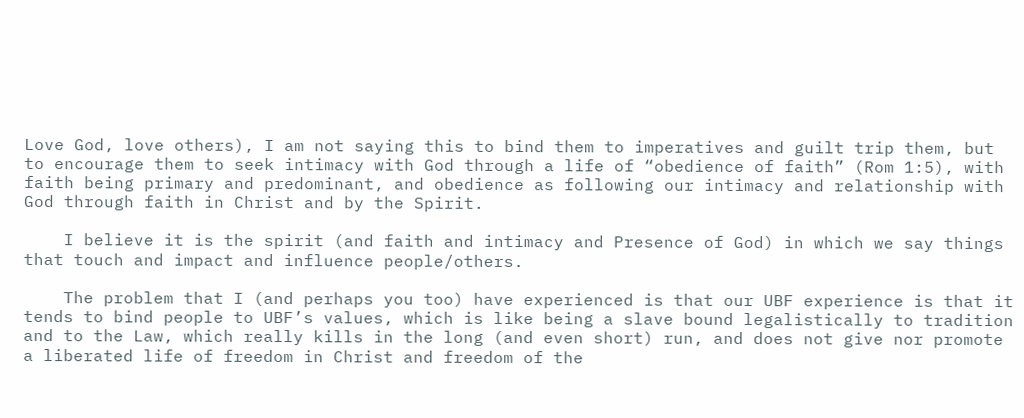Love God, love others), I am not saying this to bind them to imperatives and guilt trip them, but to encourage them to seek intimacy with God through a life of “obedience of faith” (Rom 1:5), with faith being primary and predominant, and obedience as following our intimacy and relationship with God through faith in Christ and by the Spirit.

    I believe it is the spirit (and faith and intimacy and Presence of God) in which we say things that touch and impact and influence people/others.

    The problem that I (and perhaps you too) have experienced is that our UBF experience is that it tends to bind people to UBF’s values, which is like being a slave bound legalistically to tradition and to the Law, which really kills in the long (and even short) run, and does not give nor promote a liberated life of freedom in Christ and freedom of the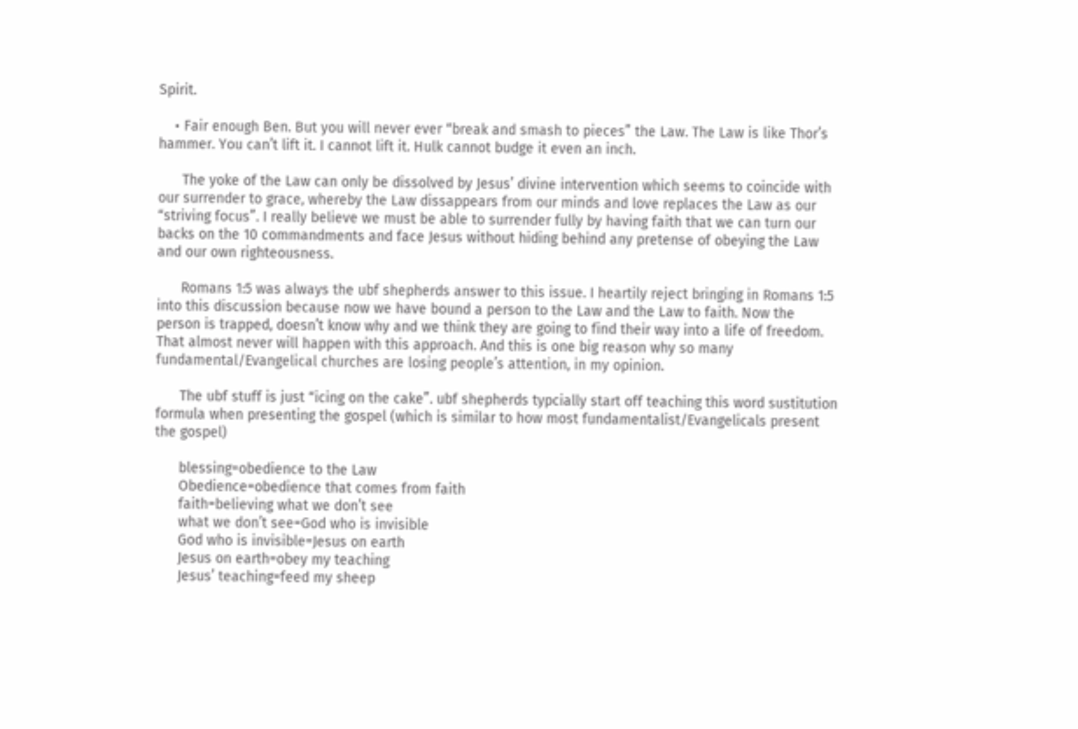Spirit.

    • Fair enough Ben. But you will never ever “break and smash to pieces” the Law. The Law is like Thor’s hammer. You can’t lift it. I cannot lift it. Hulk cannot budge it even an inch.

      The yoke of the Law can only be dissolved by Jesus’ divine intervention which seems to coincide with our surrender to grace, whereby the Law dissappears from our minds and love replaces the Law as our “striving focus”. I really believe we must be able to surrender fully by having faith that we can turn our backs on the 10 commandments and face Jesus without hiding behind any pretense of obeying the Law and our own righteousness.

      Romans 1:5 was always the ubf shepherds answer to this issue. I heartily reject bringing in Romans 1:5 into this discussion because now we have bound a person to the Law and the Law to faith. Now the person is trapped, doesn’t know why and we think they are going to find their way into a life of freedom. That almost never will happen with this approach. And this is one big reason why so many fundamental/Evangelical churches are losing people’s attention, in my opinion.

      The ubf stuff is just “icing on the cake”. ubf shepherds typcially start off teaching this word sustitution formula when presenting the gospel (which is similar to how most fundamentalist/Evangelicals present the gospel)

      blessing=obedience to the Law
      Obedience=obedience that comes from faith
      faith=believing what we don’t see
      what we don’t see=God who is invisible
      God who is invisible=Jesus on earth
      Jesus on earth=obey my teaching
      Jesus’ teaching=feed my sheep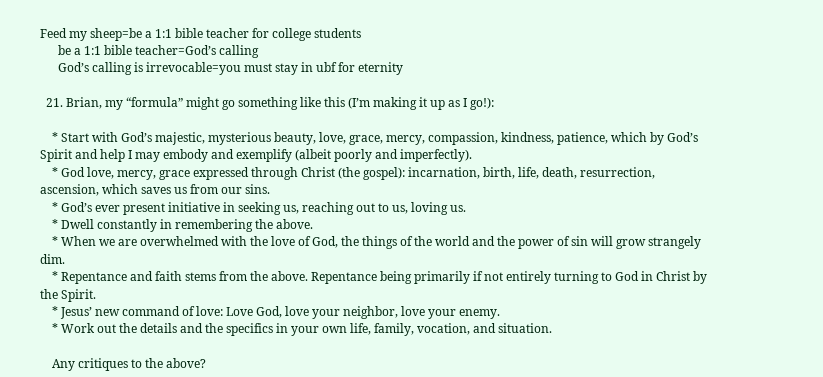Feed my sheep=be a 1:1 bible teacher for college students
      be a 1:1 bible teacher=God’s calling
      God’s calling is irrevocable=you must stay in ubf for eternity

  21. Brian, my “formula” might go something like this (I’m making it up as I go!):

    * Start with God’s majestic, mysterious beauty, love, grace, mercy, compassion, kindness, patience, which by God’s Spirit and help I may embody and exemplify (albeit poorly and imperfectly).
    * God love, mercy, grace expressed through Christ (the gospel): incarnation, birth, life, death, resurrection, ascension, which saves us from our sins.
    * God’s ever present initiative in seeking us, reaching out to us, loving us.
    * Dwell constantly in remembering the above.
    * When we are overwhelmed with the love of God, the things of the world and the power of sin will grow strangely dim.
    * Repentance and faith stems from the above. Repentance being primarily if not entirely turning to God in Christ by the Spirit.
    * Jesus’ new command of love: Love God, love your neighbor, love your enemy.
    * Work out the details and the specifics in your own life, family, vocation, and situation.

    Any critiques to the above?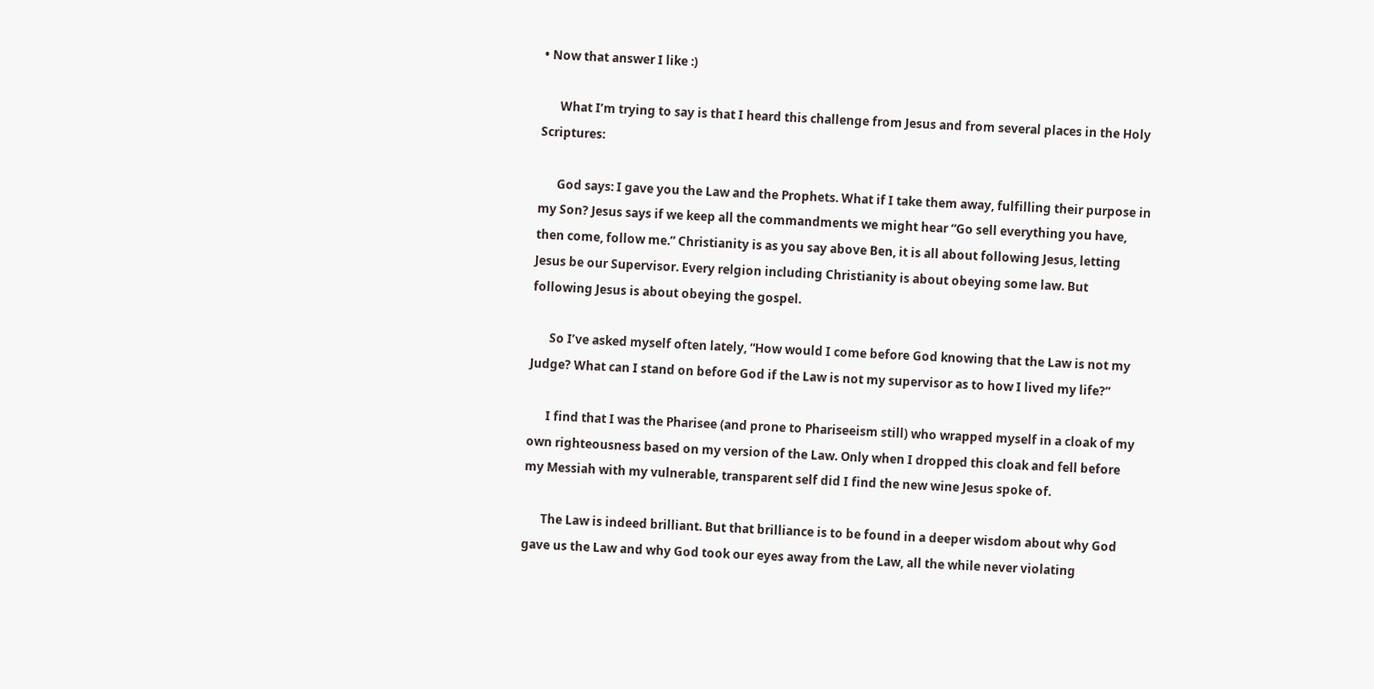• Now that answer I like :)

      What I’m trying to say is that I heard this challenge from Jesus and from several places in the Holy Scriptures:

      God says: I gave you the Law and the Prophets. What if I take them away, fulfilling their purpose in my Son? Jesus says if we keep all the commandments we might hear “Go sell everything you have, then come, follow me.” Christianity is as you say above Ben, it is all about following Jesus, letting Jesus be our Supervisor. Every relgion including Christianity is about obeying some law. But following Jesus is about obeying the gospel.

      So I’ve asked myself often lately, “How would I come before God knowing that the Law is not my Judge? What can I stand on before God if the Law is not my supervisor as to how I lived my life?”

      I find that I was the Pharisee (and prone to Phariseeism still) who wrapped myself in a cloak of my own righteousness based on my version of the Law. Only when I dropped this cloak and fell before my Messiah with my vulnerable, transparent self did I find the new wine Jesus spoke of.

      The Law is indeed brilliant. But that brilliance is to be found in a deeper wisdom about why God gave us the Law and why God took our eyes away from the Law, all the while never violating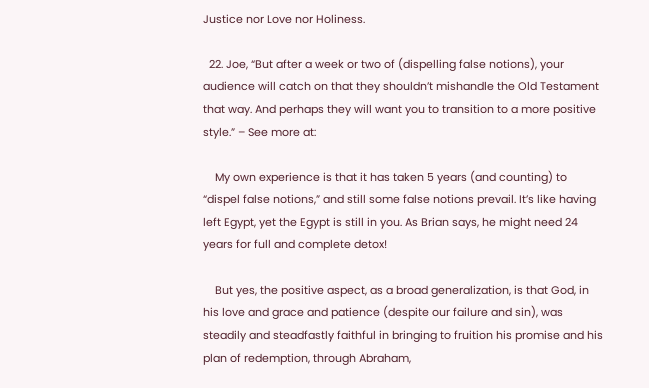Justice nor Love nor Holiness.

  22. Joe, “But after a week or two of (dispelling false notions), your audience will catch on that they shouldn’t mishandle the Old Testament that way. And perhaps they will want you to transition to a more positive style.” – See more at:

    My own experience is that it has taken 5 years (and counting) to “dispel false notions,” and still some false notions prevail. It’s like having left Egypt, yet the Egypt is still in you. As Brian says, he might need 24 years for full and complete detox!

    But yes, the positive aspect, as a broad generalization, is that God, in his love and grace and patience (despite our failure and sin), was steadily and steadfastly faithful in bringing to fruition his promise and his plan of redemption, through Abraham,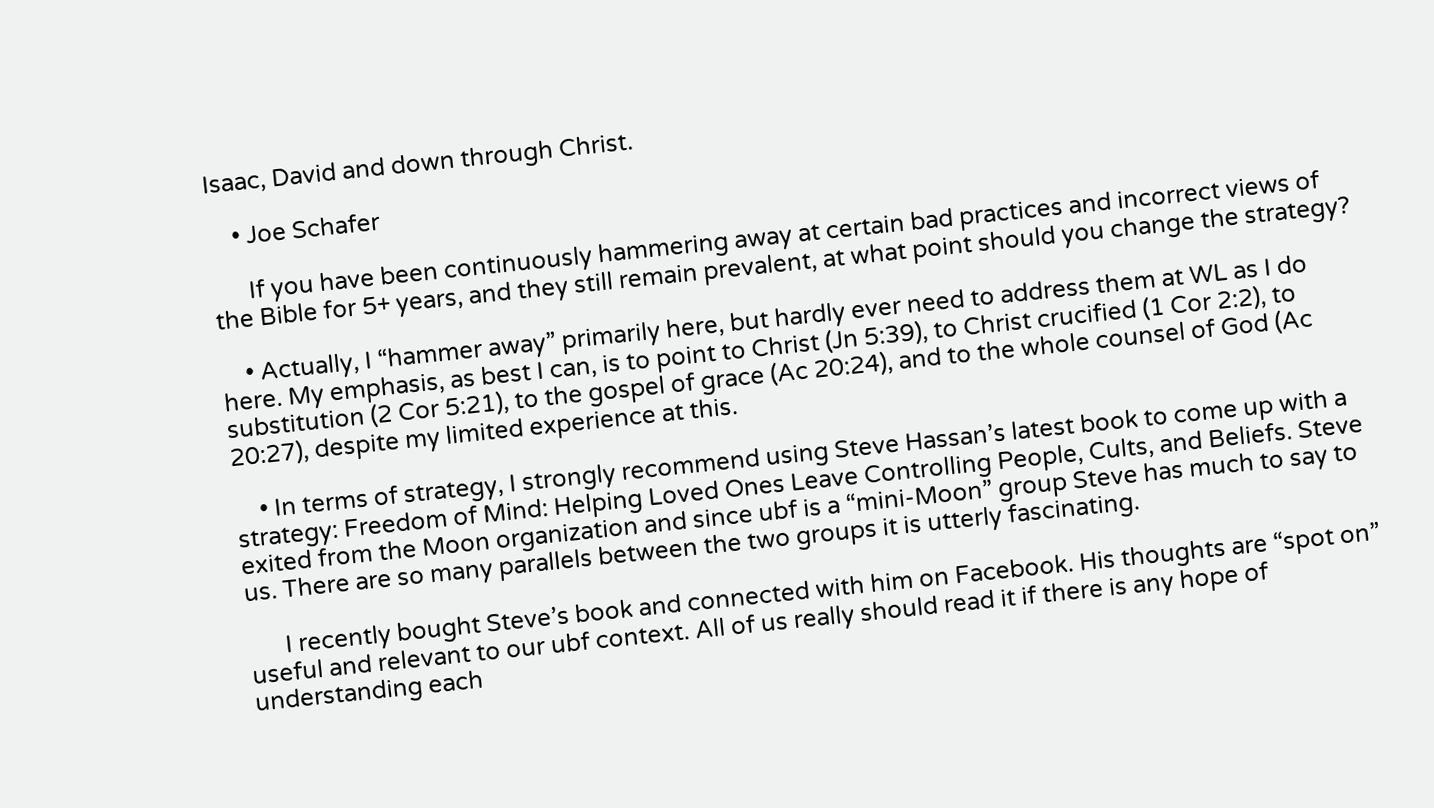Isaac, David and down through Christ.

    • Joe Schafer

      If you have been continuously hammering away at certain bad practices and incorrect views of the Bible for 5+ years, and they still remain prevalent, at what point should you change the strategy?

    • Actually, I “hammer away” primarily here, but hardly ever need to address them at WL as I do here. My emphasis, as best I can, is to point to Christ (Jn 5:39), to Christ crucified (1 Cor 2:2), to substitution (2 Cor 5:21), to the gospel of grace (Ac 20:24), and to the whole counsel of God (Ac 20:27), despite my limited experience at this.

    • In terms of strategy, I strongly recommend using Steve Hassan’s latest book to come up with a strategy: Freedom of Mind: Helping Loved Ones Leave Controlling People, Cults, and Beliefs. Steve exited from the Moon organization and since ubf is a “mini-Moon” group Steve has much to say to us. There are so many parallels between the two groups it is utterly fascinating.

      I recently bought Steve’s book and connected with him on Facebook. His thoughts are “spot on” useful and relevant to our ubf context. All of us really should read it if there is any hope of understanding each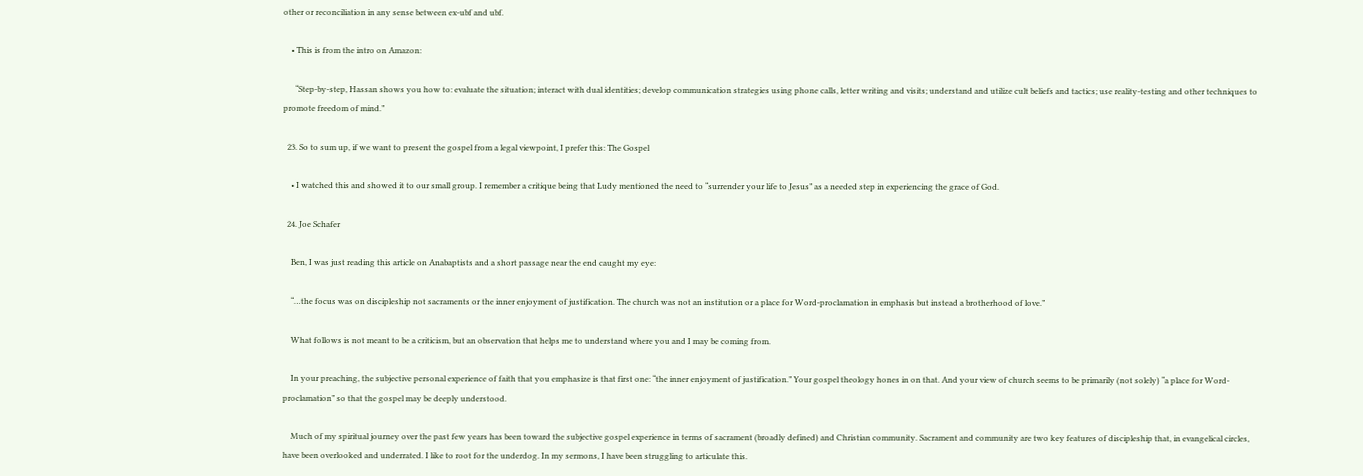other or reconciliation in any sense between ex-ubf and ubf.

    • This is from the intro on Amazon:

      “Step-by-step, Hassan shows you how to: evaluate the situation; interact with dual identities; develop communication strategies using phone calls, letter writing and visits; understand and utilize cult beliefs and tactics; use reality-testing and other techniques to promote freedom of mind.”

  23. So to sum up, if we want to present the gospel from a legal viewpoint, I prefer this: The Gospel

    • I watched this and showed it to our small group. I remember a critique being that Ludy mentioned the need to “surrender your life to Jesus” as a needed step in experiencing the grace of God.

  24. Joe Schafer

    Ben, I was just reading this article on Anabaptists and a short passage near the end caught my eye:

    “…the focus was on discipleship not sacraments or the inner enjoyment of justification. The church was not an institution or a place for Word-proclamation in emphasis but instead a brotherhood of love.”

    What follows is not meant to be a criticism, but an observation that helps me to understand where you and I may be coming from.

    In your preaching, the subjective personal experience of faith that you emphasize is that first one: “the inner enjoyment of justification.” Your gospel theology hones in on that. And your view of church seems to be primarily (not solely) “a place for Word-proclamation” so that the gospel may be deeply understood.

    Much of my spiritual journey over the past few years has been toward the subjective gospel experience in terms of sacrament (broadly defined) and Christian community. Sacrament and community are two key features of discipleship that, in evangelical circles, have been overlooked and underrated. I like to root for the underdog. In my sermons, I have been struggling to articulate this.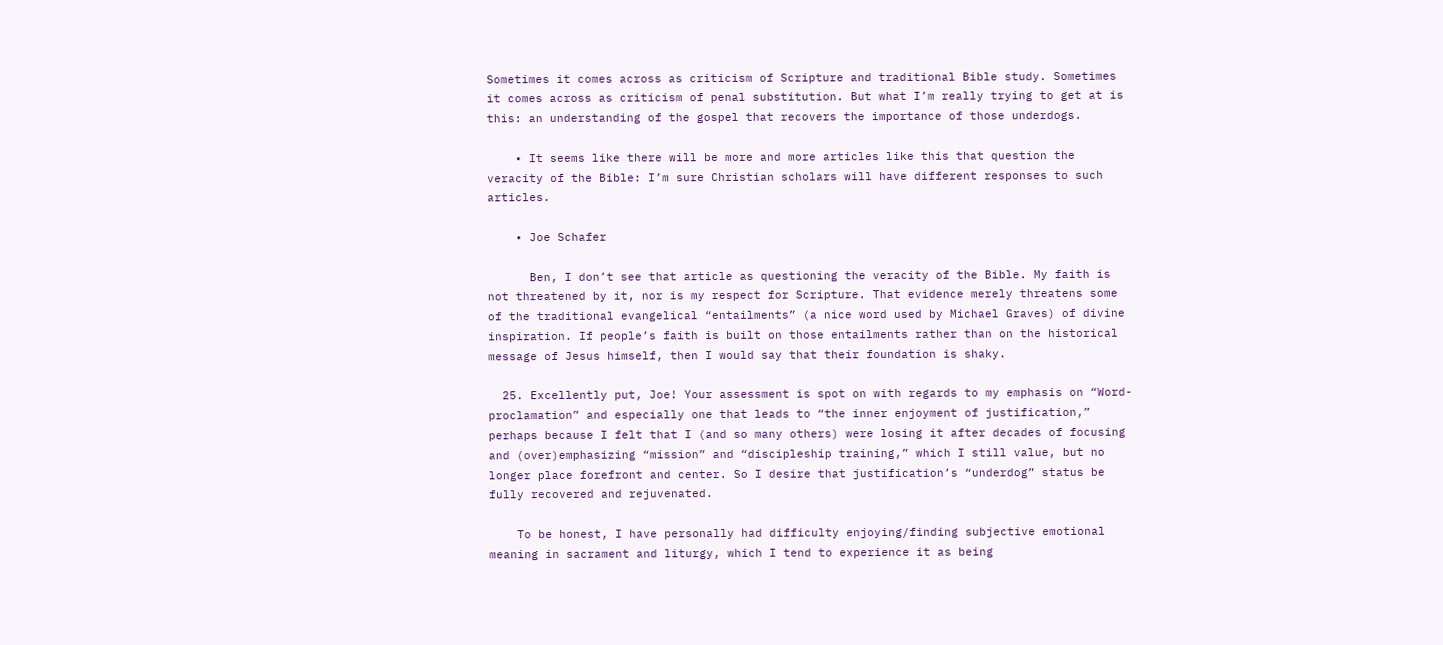Sometimes it comes across as criticism of Scripture and traditional Bible study. Sometimes it comes across as criticism of penal substitution. But what I’m really trying to get at is this: an understanding of the gospel that recovers the importance of those underdogs.

    • It seems like there will be more and more articles like this that question the veracity of the Bible: I’m sure Christian scholars will have different responses to such articles.

    • Joe Schafer

      Ben, I don’t see that article as questioning the veracity of the Bible. My faith is not threatened by it, nor is my respect for Scripture. That evidence merely threatens some of the traditional evangelical “entailments” (a nice word used by Michael Graves) of divine inspiration. If people’s faith is built on those entailments rather than on the historical message of Jesus himself, then I would say that their foundation is shaky.

  25. Excellently put, Joe! Your assessment is spot on with regards to my emphasis on “Word-proclamation” and especially one that leads to “the inner enjoyment of justification,” perhaps because I felt that I (and so many others) were losing it after decades of focusing and (over)emphasizing “mission” and “discipleship training,” which I still value, but no longer place forefront and center. So I desire that justification’s “underdog” status be fully recovered and rejuvenated.

    To be honest, I have personally had difficulty enjoying/finding subjective emotional meaning in sacrament and liturgy, which I tend to experience it as being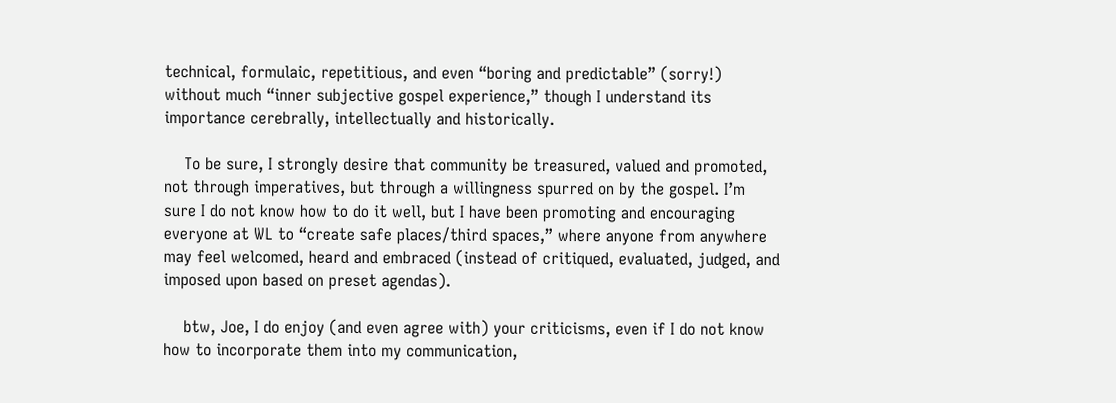technical, formulaic, repetitious, and even “boring and predictable” (sorry!) without much “inner subjective gospel experience,” though I understand its importance cerebrally, intellectually and historically.

    To be sure, I strongly desire that community be treasured, valued and promoted, not through imperatives, but through a willingness spurred on by the gospel. I’m sure I do not know how to do it well, but I have been promoting and encouraging everyone at WL to “create safe places/third spaces,” where anyone from anywhere may feel welcomed, heard and embraced (instead of critiqued, evaluated, judged, and imposed upon based on preset agendas).

    btw, Joe, I do enjoy (and even agree with) your criticisms, even if I do not know how to incorporate them into my communication,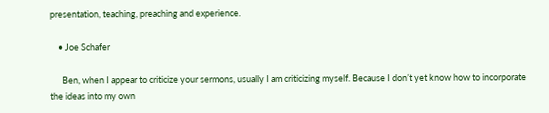presentation, teaching, preaching and experience.

    • Joe Schafer

      Ben, when I appear to criticize your sermons, usually I am criticizing myself. Because I don’t yet know how to incorporate the ideas into my own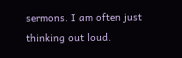sermons. I am often just thinking out loud.